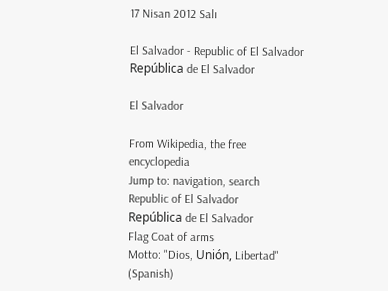17 Nisan 2012 Salı

El Salvador - Republic of El Salvador República de El Salvador

El Salvador

From Wikipedia, the free encyclopedia
Jump to: navigation, search
Republic of El Salvador
República de El Salvador
Flag Coat of arms
Motto: "Dios, Unión, Libertad"  (Spanish)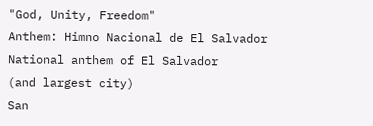"God, Unity, Freedom"
Anthem: Himno Nacional de El Salvador
National anthem of El Salvador
(and largest city)
San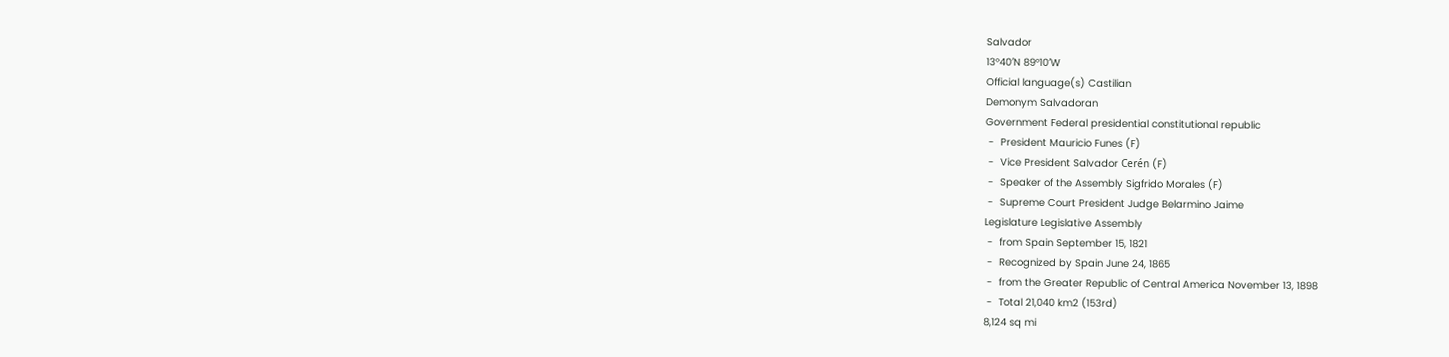Salvador
13°40′N 89°10′W
Official language(s) Castilian
Demonym Salvadoran
Government Federal presidential constitutional republic
 -  President Mauricio Funes (F)
 -  Vice President Salvador Cerén (F)
 -  Speaker of the Assembly Sigfrido Morales (F)
 -  Supreme Court President Judge Belarmino Jaime
Legislature Legislative Assembly
 -  from Spain September 15, 1821
 -  Recognized by Spain June 24, 1865
 -  from the Greater Republic of Central America November 13, 1898
 -  Total 21,040 km2 (153rd)
8,124 sq mi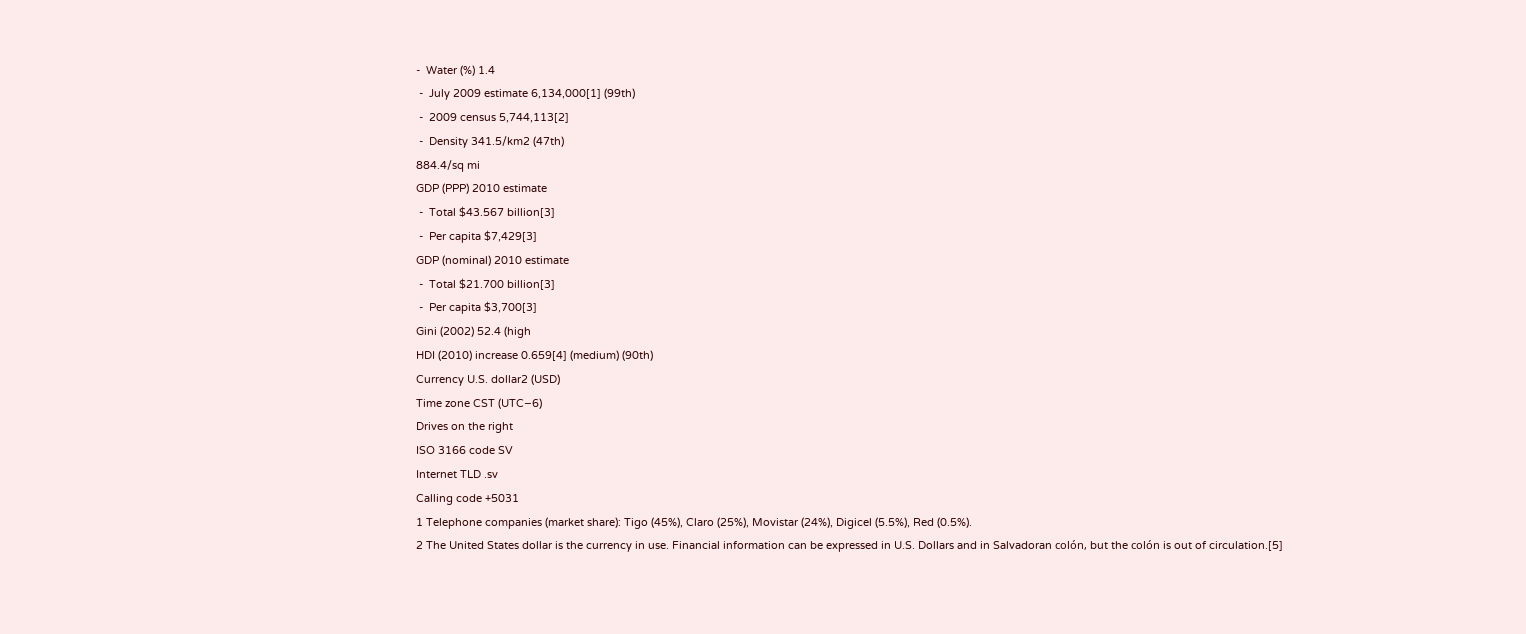-  Water (%) 1.4
 -  July 2009 estimate 6,134,000[1] (99th)
 -  2009 census 5,744,113[2]
 -  Density 341.5/km2 (47th)
884.4/sq mi
GDP (PPP) 2010 estimate
 -  Total $43.567 billion[3]
 -  Per capita $7,429[3]
GDP (nominal) 2010 estimate
 -  Total $21.700 billion[3]
 -  Per capita $3,700[3]
Gini (2002) 52.4 (high
HDI (2010) increase 0.659[4] (medium) (90th)
Currency U.S. dollar2 (USD)
Time zone CST (UTC−6)
Drives on the right
ISO 3166 code SV
Internet TLD .sv
Calling code +5031
1 Telephone companies (market share): Tigo (45%), Claro (25%), Movistar (24%), Digicel (5.5%), Red (0.5%).
2 The United States dollar is the currency in use. Financial information can be expressed in U.S. Dollars and in Salvadoran colón, but the colón is out of circulation.[5]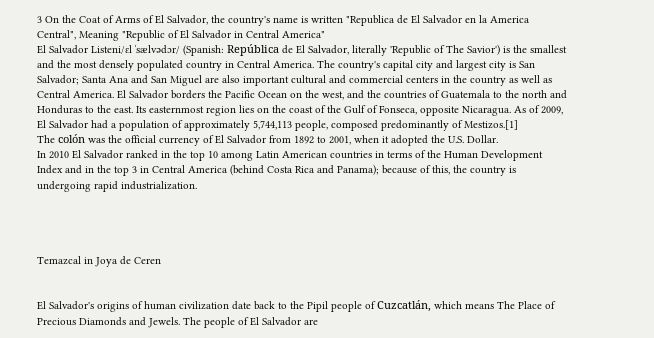3 On the Coat of Arms of El Salvador, the country's name is written "Republica de El Salvador en la America Central", Meaning "Republic of El Salvador in Central America"
El Salvador Listeni/ɛl ˈsælvədɔr/ (Spanish: República de El Salvador, literally 'Republic of The Savior') is the smallest and the most densely populated country in Central America. The country's capital city and largest city is San Salvador; Santa Ana and San Miguel are also important cultural and commercial centers in the country as well as Central America. El Salvador borders the Pacific Ocean on the west, and the countries of Guatemala to the north and Honduras to the east. Its easternmost region lies on the coast of the Gulf of Fonseca, opposite Nicaragua. As of 2009, El Salvador had a population of approximately 5,744,113 people, composed predominantly of Mestizos.[1]
The colón was the official currency of El Salvador from 1892 to 2001, when it adopted the U.S. Dollar.
In 2010 El Salvador ranked in the top 10 among Latin American countries in terms of the Human Development Index and in the top 3 in Central America (behind Costa Rica and Panama); because of this, the country is undergoing rapid industrialization.




Temazcal in Joya de Ceren


El Salvador's origins of human civilization date back to the Pipil people of Cuzcatlán, which means The Place of Precious Diamonds and Jewels. The people of El Salvador are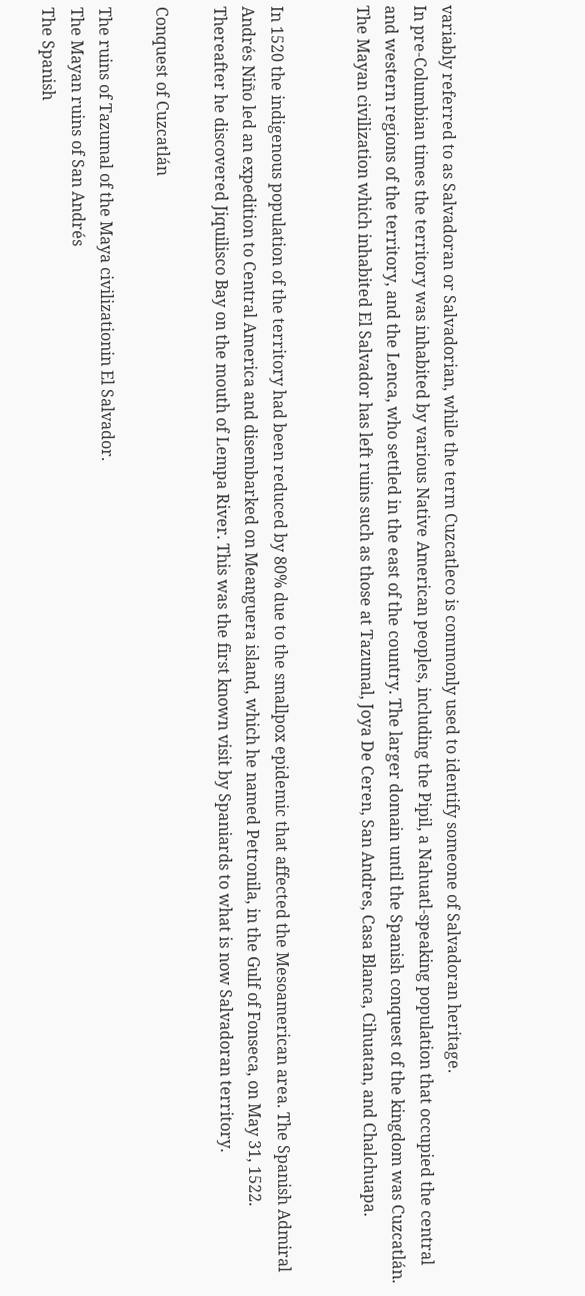variably referred to as Salvadoran or Salvadorian, while the term Cuzcatleco is commonly used to identify someone of Salvadoran heritage.
In pre-Columbian times the territory was inhabited by various Native American peoples, including the Pipil, a Nahuatl-speaking population that occupied the central and western regions of the territory, and the Lenca, who settled in the east of the country. The larger domain until the Spanish conquest of the kingdom was Cuzcatlán. The Mayan civilization which inhabited El Salvador has left ruins such as those at Tazumal, Joya De Ceren, San Andres, Casa Blanca, Cihuatan, and Chalchuapa.


In 1520 the indigenous population of the territory had been reduced by 80% due to the smallpox epidemic that affected the Mesoamerican area. The Spanish Admiral Andrés Niño led an expedition to Central America and disembarked on Meanguera island, which he named Petronila, in the Gulf of Fonseca, on May 31, 1522. Thereafter he discovered Jiquilisco Bay on the mouth of Lempa River. This was the first known visit by Spaniards to what is now Salvadoran territory.

Conquest of Cuzcatlán

The ruins of Tazumal of the Maya civilizationin El Salvador.
The Mayan ruins of San Andrés
The Spanish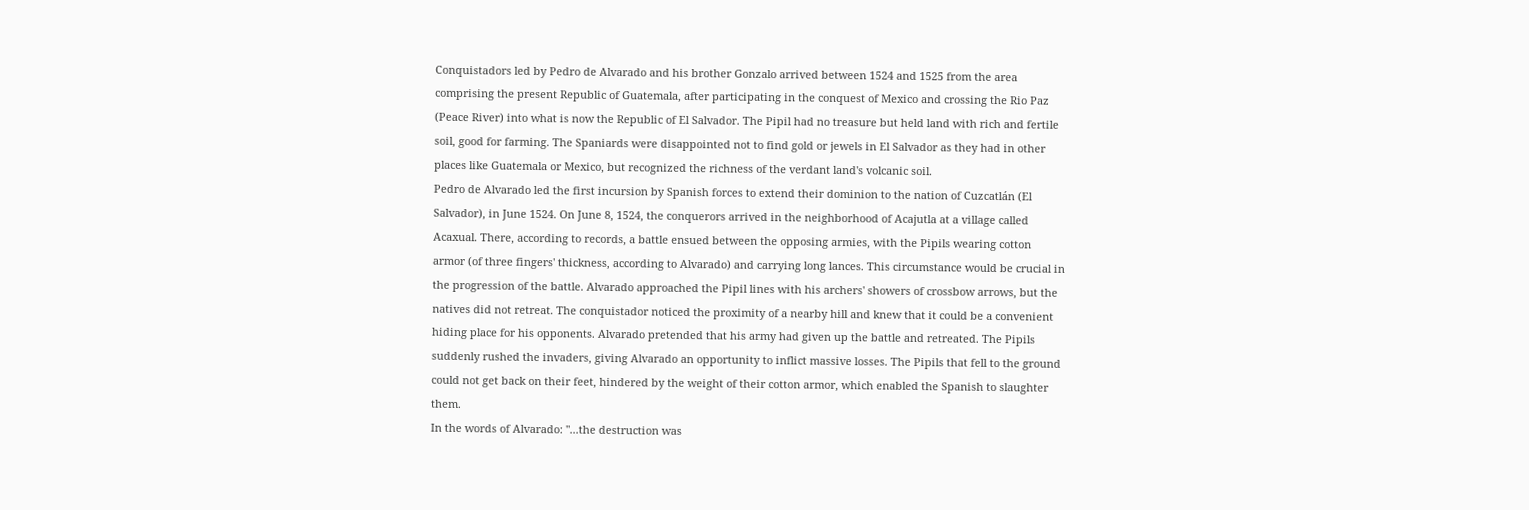Conquistadors led by Pedro de Alvarado and his brother Gonzalo arrived between 1524 and 1525 from the area comprising the present Republic of Guatemala, after participating in the conquest of Mexico and crossing the Rio Paz (Peace River) into what is now the Republic of El Salvador. The Pipil had no treasure but held land with rich and fertile soil, good for farming. The Spaniards were disappointed not to find gold or jewels in El Salvador as they had in other places like Guatemala or Mexico, but recognized the richness of the verdant land's volcanic soil.
Pedro de Alvarado led the first incursion by Spanish forces to extend their dominion to the nation of Cuzcatlán (El Salvador), in June 1524. On June 8, 1524, the conquerors arrived in the neighborhood of Acajutla at a village called Acaxual. There, according to records, a battle ensued between the opposing armies, with the Pipils wearing cotton armor (of three fingers' thickness, according to Alvarado) and carrying long lances. This circumstance would be crucial in the progression of the battle. Alvarado approached the Pipil lines with his archers' showers of crossbow arrows, but the natives did not retreat. The conquistador noticed the proximity of a nearby hill and knew that it could be a convenient hiding place for his opponents. Alvarado pretended that his army had given up the battle and retreated. The Pipils suddenly rushed the invaders, giving Alvarado an opportunity to inflict massive losses. The Pipils that fell to the ground could not get back on their feet, hindered by the weight of their cotton armor, which enabled the Spanish to slaughter them.
In the words of Alvarado: "...the destruction was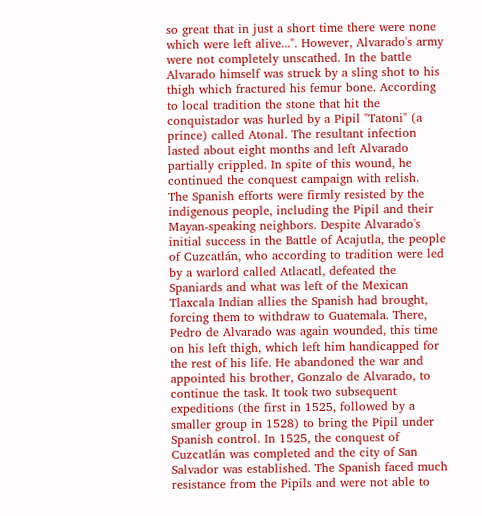so great that in just a short time there were none which were left alive...". However, Alvarado's army were not completely unscathed. In the battle Alvarado himself was struck by a sling shot to his thigh which fractured his femur bone. According to local tradition the stone that hit the conquistador was hurled by a Pipil "Tatoni" (a prince) called Atonal. The resultant infection lasted about eight months and left Alvarado partially crippled. In spite of this wound, he continued the conquest campaign with relish.
The Spanish efforts were firmly resisted by the indigenous people, including the Pipil and their Mayan-speaking neighbors. Despite Alvarado's initial success in the Battle of Acajutla, the people of Cuzcatlán, who according to tradition were led by a warlord called Atlacatl, defeated the Spaniards and what was left of the Mexican Tlaxcala Indian allies the Spanish had brought, forcing them to withdraw to Guatemala. There, Pedro de Alvarado was again wounded, this time on his left thigh, which left him handicapped for the rest of his life. He abandoned the war and appointed his brother, Gonzalo de Alvarado, to continue the task. It took two subsequent expeditions (the first in 1525, followed by a smaller group in 1528) to bring the Pipil under Spanish control. In 1525, the conquest of Cuzcatlán was completed and the city of San Salvador was established. The Spanish faced much resistance from the Pipils and were not able to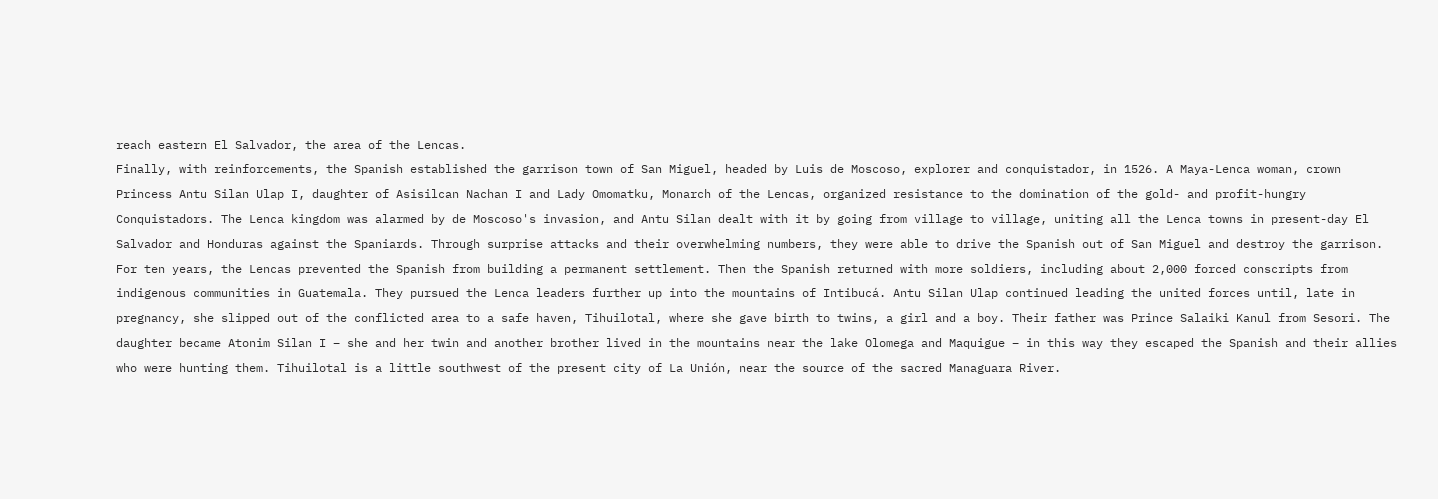reach eastern El Salvador, the area of the Lencas.
Finally, with reinforcements, the Spanish established the garrison town of San Miguel, headed by Luis de Moscoso, explorer and conquistador, in 1526. A Maya-Lenca woman, crown Princess Antu Silan Ulap I, daughter of Asisilcan Nachan I and Lady Omomatku, Monarch of the Lencas, organized resistance to the domination of the gold- and profit-hungry Conquistadors. The Lenca kingdom was alarmed by de Moscoso's invasion, and Antu Silan dealt with it by going from village to village, uniting all the Lenca towns in present-day El Salvador and Honduras against the Spaniards. Through surprise attacks and their overwhelming numbers, they were able to drive the Spanish out of San Miguel and destroy the garrison.
For ten years, the Lencas prevented the Spanish from building a permanent settlement. Then the Spanish returned with more soldiers, including about 2,000 forced conscripts from indigenous communities in Guatemala. They pursued the Lenca leaders further up into the mountains of Intibucá. Antu Silan Ulap continued leading the united forces until, late in pregnancy, she slipped out of the conflicted area to a safe haven, Tihuilotal, where she gave birth to twins, a girl and a boy. Their father was Prince Salaiki Kanul from Sesori. The daughter became Atonim Silan I – she and her twin and another brother lived in the mountains near the lake Olomega and Maquigue – in this way they escaped the Spanish and their allies who were hunting them. Tihuilotal is a little southwest of the present city of La Unión, near the source of the sacred Managuara River.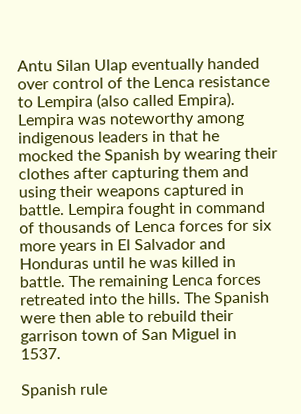Antu Silan Ulap eventually handed over control of the Lenca resistance to Lempira (also called Empira). Lempira was noteworthy among indigenous leaders in that he mocked the Spanish by wearing their clothes after capturing them and using their weapons captured in battle. Lempira fought in command of thousands of Lenca forces for six more years in El Salvador and Honduras until he was killed in battle. The remaining Lenca forces retreated into the hills. The Spanish were then able to rebuild their garrison town of San Miguel in 1537.

Spanish rule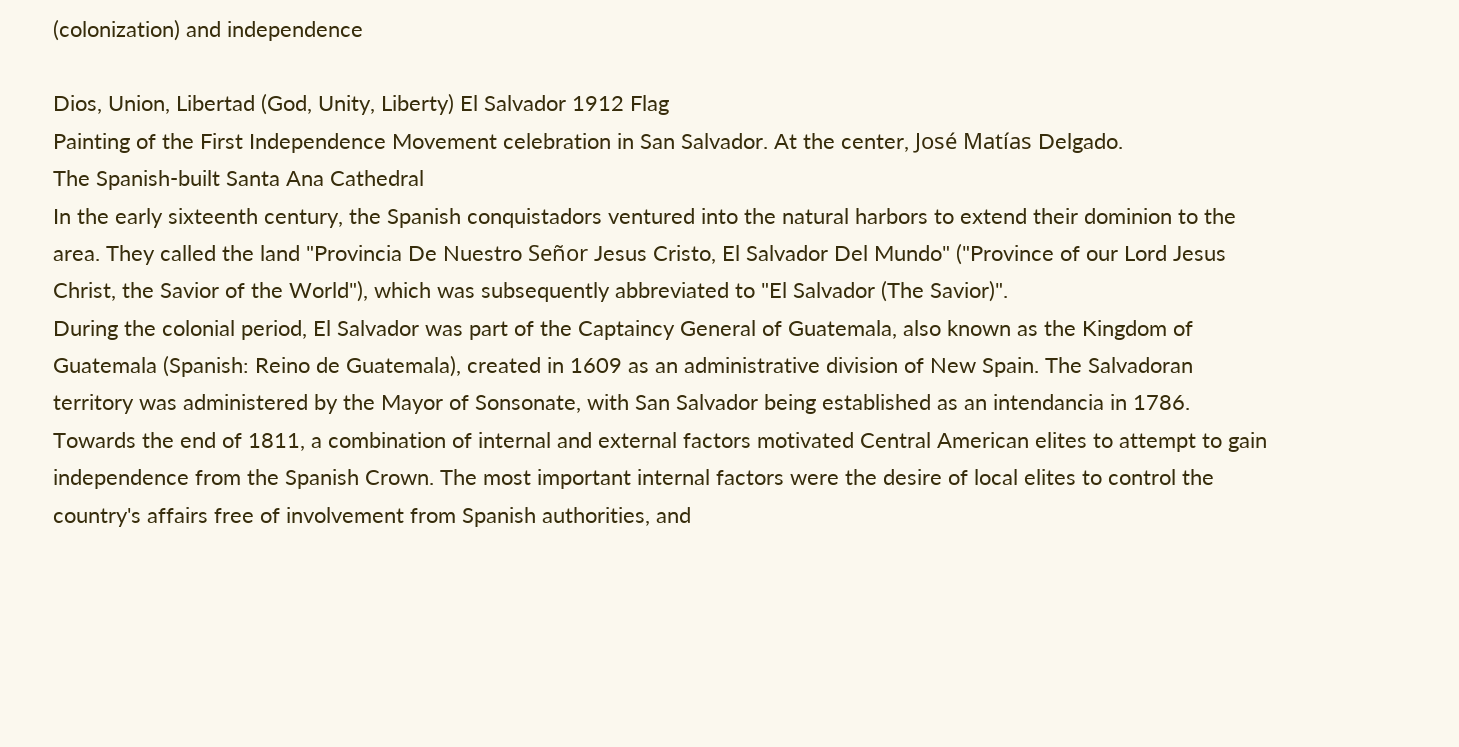(colonization) and independence

Dios, Union, Libertad (God, Unity, Liberty) El Salvador 1912 Flag
Painting of the First Independence Movement celebration in San Salvador. At the center, José Matías Delgado.
The Spanish-built Santa Ana Cathedral
In the early sixteenth century, the Spanish conquistadors ventured into the natural harbors to extend their dominion to the area. They called the land "Provincia De Nuestro Señor Jesus Cristo, El Salvador Del Mundo" ("Province of our Lord Jesus Christ, the Savior of the World"), which was subsequently abbreviated to "El Salvador (The Savior)".
During the colonial period, El Salvador was part of the Captaincy General of Guatemala, also known as the Kingdom of Guatemala (Spanish: Reino de Guatemala), created in 1609 as an administrative division of New Spain. The Salvadoran territory was administered by the Mayor of Sonsonate, with San Salvador being established as an intendancia in 1786.
Towards the end of 1811, a combination of internal and external factors motivated Central American elites to attempt to gain independence from the Spanish Crown. The most important internal factors were the desire of local elites to control the country's affairs free of involvement from Spanish authorities, and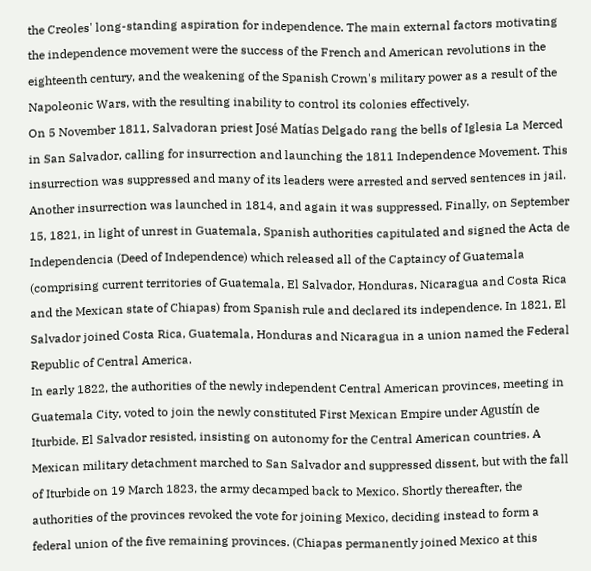the Creoles' long-standing aspiration for independence. The main external factors motivating the independence movement were the success of the French and American revolutions in the eighteenth century, and the weakening of the Spanish Crown's military power as a result of the Napoleonic Wars, with the resulting inability to control its colonies effectively.
On 5 November 1811, Salvadoran priest José Matías Delgado rang the bells of Iglesia La Merced in San Salvador, calling for insurrection and launching the 1811 Independence Movement. This insurrection was suppressed and many of its leaders were arrested and served sentences in jail. Another insurrection was launched in 1814, and again it was suppressed. Finally, on September 15, 1821, in light of unrest in Guatemala, Spanish authorities capitulated and signed the Acta de Independencia (Deed of Independence) which released all of the Captaincy of Guatemala (comprising current territories of Guatemala, El Salvador, Honduras, Nicaragua and Costa Rica and the Mexican state of Chiapas) from Spanish rule and declared its independence. In 1821, El Salvador joined Costa Rica, Guatemala, Honduras and Nicaragua in a union named the Federal Republic of Central America.
In early 1822, the authorities of the newly independent Central American provinces, meeting in Guatemala City, voted to join the newly constituted First Mexican Empire under Agustín de Iturbide. El Salvador resisted, insisting on autonomy for the Central American countries. A Mexican military detachment marched to San Salvador and suppressed dissent, but with the fall of Iturbide on 19 March 1823, the army decamped back to Mexico. Shortly thereafter, the authorities of the provinces revoked the vote for joining Mexico, deciding instead to form a federal union of the five remaining provinces. (Chiapas permanently joined Mexico at this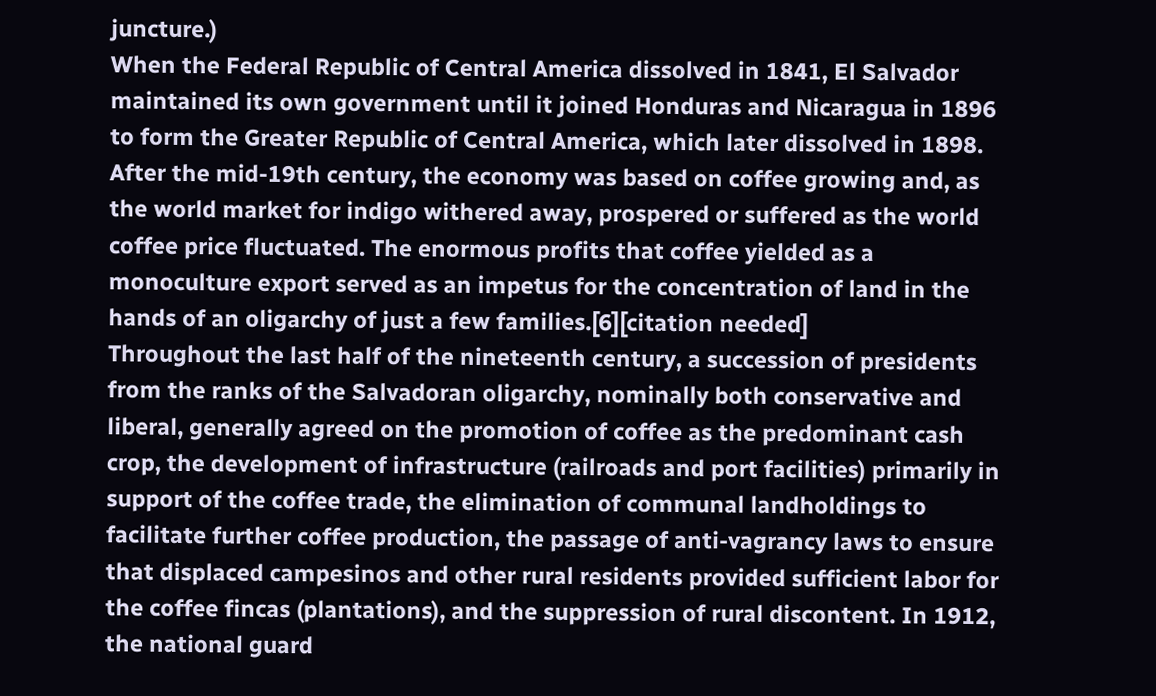juncture.)
When the Federal Republic of Central America dissolved in 1841, El Salvador maintained its own government until it joined Honduras and Nicaragua in 1896 to form the Greater Republic of Central America, which later dissolved in 1898.
After the mid-19th century, the economy was based on coffee growing and, as the world market for indigo withered away, prospered or suffered as the world coffee price fluctuated. The enormous profits that coffee yielded as a monoculture export served as an impetus for the concentration of land in the hands of an oligarchy of just a few families.[6][citation needed]
Throughout the last half of the nineteenth century, a succession of presidents from the ranks of the Salvadoran oligarchy, nominally both conservative and liberal, generally agreed on the promotion of coffee as the predominant cash crop, the development of infrastructure (railroads and port facilities) primarily in support of the coffee trade, the elimination of communal landholdings to facilitate further coffee production, the passage of anti-vagrancy laws to ensure that displaced campesinos and other rural residents provided sufficient labor for the coffee fincas (plantations), and the suppression of rural discontent. In 1912, the national guard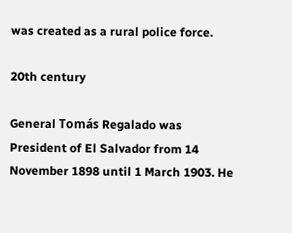was created as a rural police force.

20th century

General Tomás Regalado was President of El Salvador from 14 November 1898 until 1 March 1903. He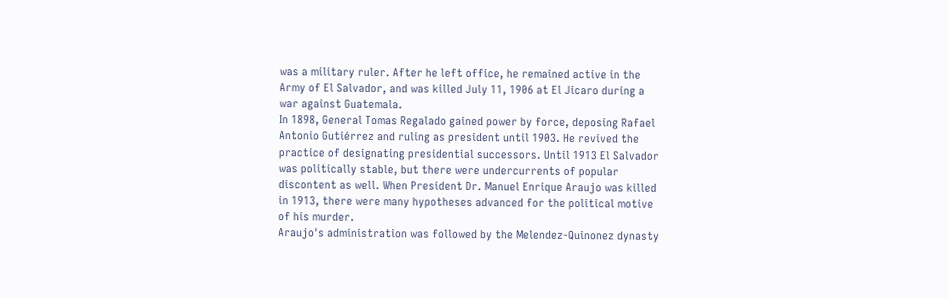was a military ruler. After he left office, he remained active in the Army of El Salvador, and was killed July 11, 1906 at El Jicaro during a war against Guatemala.
In 1898, General Tomas Regalado gained power by force, deposing Rafael Antonio Gutiérrez and ruling as president until 1903. He revived the practice of designating presidential successors. Until 1913 El Salvador was politically stable, but there were undercurrents of popular discontent as well. When President Dr. Manuel Enrique Araujo was killed in 1913, there were many hypotheses advanced for the political motive of his murder.
Araujo's administration was followed by the Melendez-Quinonez dynasty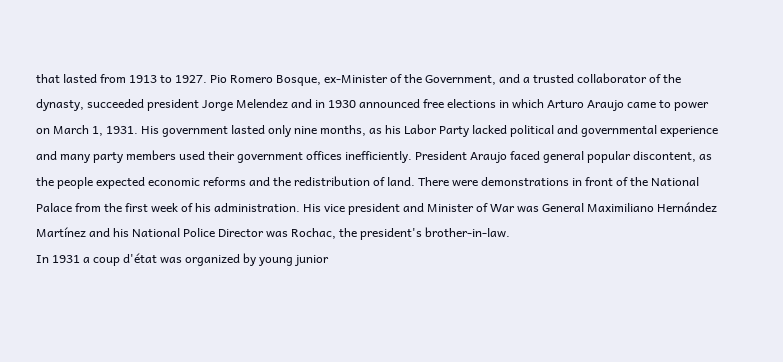that lasted from 1913 to 1927. Pio Romero Bosque, ex-Minister of the Government, and a trusted collaborator of the dynasty, succeeded president Jorge Melendez and in 1930 announced free elections in which Arturo Araujo came to power on March 1, 1931. His government lasted only nine months, as his Labor Party lacked political and governmental experience and many party members used their government offices inefficiently. President Araujo faced general popular discontent, as the people expected economic reforms and the redistribution of land. There were demonstrations in front of the National Palace from the first week of his administration. His vice president and Minister of War was General Maximiliano Hernández Martínez and his National Police Director was Rochac, the president's brother-in-law.
In 1931 a coup d'état was organized by young junior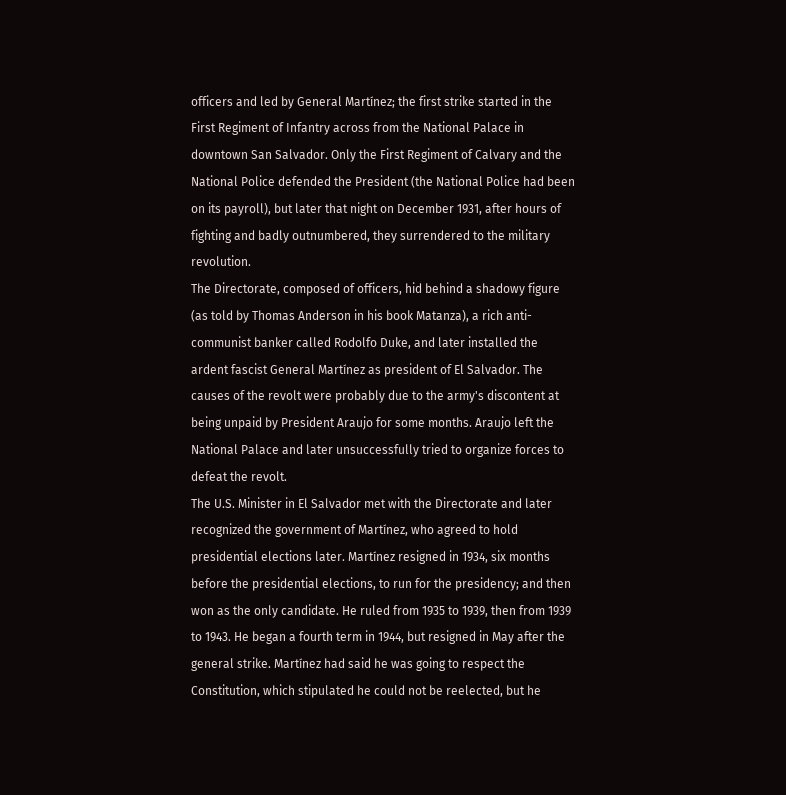officers and led by General Martínez; the first strike started in the First Regiment of Infantry across from the National Palace in downtown San Salvador. Only the First Regiment of Calvary and the National Police defended the President (the National Police had been on its payroll), but later that night on December 1931, after hours of fighting and badly outnumbered, they surrendered to the military revolution.
The Directorate, composed of officers, hid behind a shadowy figure (as told by Thomas Anderson in his book Matanza), a rich anti-communist banker called Rodolfo Duke, and later installed the ardent fascist General Martínez as president of El Salvador. The causes of the revolt were probably due to the army's discontent at being unpaid by President Araujo for some months. Araujo left the National Palace and later unsuccessfully tried to organize forces to defeat the revolt.
The U.S. Minister in El Salvador met with the Directorate and later recognized the government of Martínez, who agreed to hold presidential elections later. Martínez resigned in 1934, six months before the presidential elections, to run for the presidency; and then won as the only candidate. He ruled from 1935 to 1939, then from 1939 to 1943. He began a fourth term in 1944, but resigned in May after the general strike. Martínez had said he was going to respect the Constitution, which stipulated he could not be reelected, but he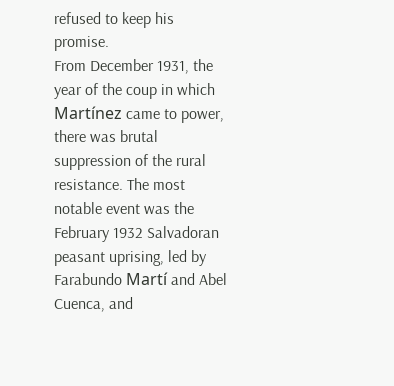refused to keep his promise.
From December 1931, the year of the coup in which Martínez came to power, there was brutal suppression of the rural resistance. The most notable event was the February 1932 Salvadoran peasant uprising, led by Farabundo Martí and Abel Cuenca, and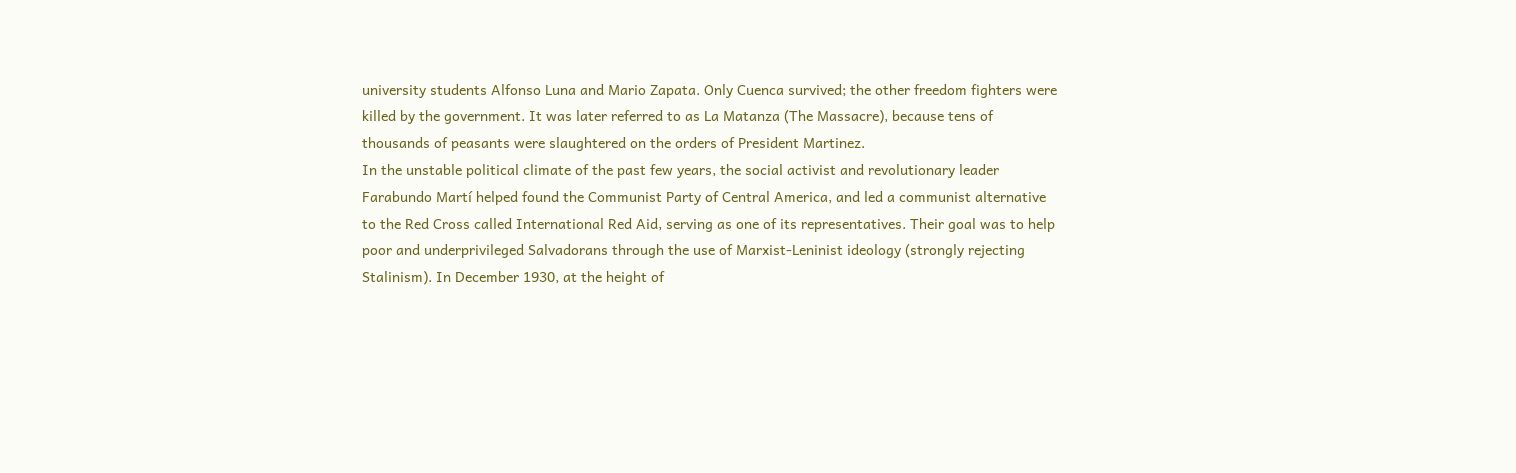university students Alfonso Luna and Mario Zapata. Only Cuenca survived; the other freedom fighters were killed by the government. It was later referred to as La Matanza (The Massacre), because tens of thousands of peasants were slaughtered on the orders of President Martinez.
In the unstable political climate of the past few years, the social activist and revolutionary leader Farabundo Martí helped found the Communist Party of Central America, and led a communist alternative to the Red Cross called International Red Aid, serving as one of its representatives. Their goal was to help poor and underprivileged Salvadorans through the use of Marxist-Leninist ideology (strongly rejecting Stalinism). In December 1930, at the height of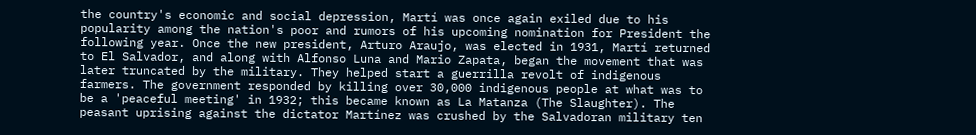the country's economic and social depression, Martí was once again exiled due to his popularity among the nation's poor and rumors of his upcoming nomination for President the following year. Once the new president, Arturo Araujo, was elected in 1931, Martí returned to El Salvador, and along with Alfonso Luna and Mario Zapata, began the movement that was later truncated by the military. They helped start a guerrilla revolt of indigenous farmers. The government responded by killing over 30,000 indigenous people at what was to be a 'peaceful meeting' in 1932; this became known as La Matanza (The Slaughter). The peasant uprising against the dictator Martínez was crushed by the Salvadoran military ten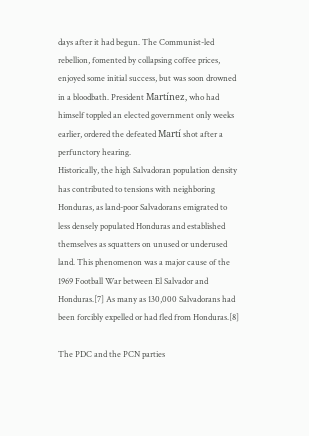days after it had begun. The Communist-led rebellion, fomented by collapsing coffee prices, enjoyed some initial success, but was soon drowned in a bloodbath. President Martínez, who had himself toppled an elected government only weeks earlier, ordered the defeated Martí shot after a perfunctory hearing.
Historically, the high Salvadoran population density has contributed to tensions with neighboring Honduras, as land-poor Salvadorans emigrated to less densely populated Honduras and established themselves as squatters on unused or underused land. This phenomenon was a major cause of the 1969 Football War between El Salvador and Honduras.[7] As many as 130,000 Salvadorans had been forcibly expelled or had fled from Honduras.[8]

The PDC and the PCN parties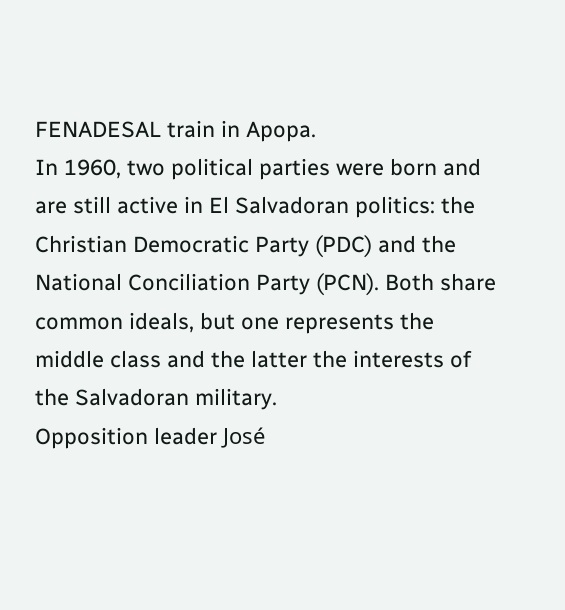FENADESAL train in Apopa.
In 1960, two political parties were born and are still active in El Salvadoran politics: the Christian Democratic Party (PDC) and the National Conciliation Party (PCN). Both share common ideals, but one represents the middle class and the latter the interests of the Salvadoran military.
Opposition leader José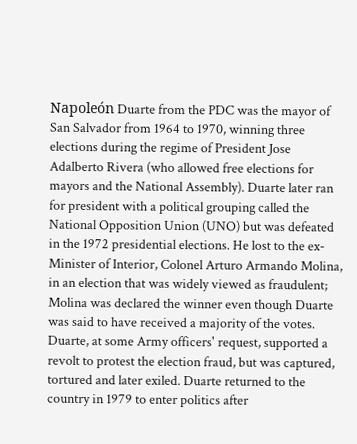Napoleón Duarte from the PDC was the mayor of San Salvador from 1964 to 1970, winning three elections during the regime of President Jose Adalberto Rivera (who allowed free elections for mayors and the National Assembly). Duarte later ran for president with a political grouping called the National Opposition Union (UNO) but was defeated in the 1972 presidential elections. He lost to the ex-Minister of Interior, Colonel Arturo Armando Molina, in an election that was widely viewed as fraudulent; Molina was declared the winner even though Duarte was said to have received a majority of the votes. Duarte, at some Army officers' request, supported a revolt to protest the election fraud, but was captured, tortured and later exiled. Duarte returned to the country in 1979 to enter politics after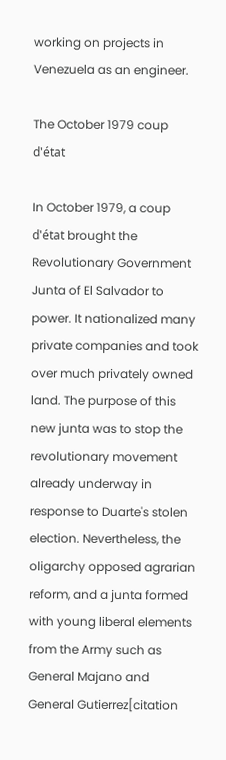working on projects in Venezuela as an engineer.

The October 1979 coup d'état

In October 1979, a coup d'état brought the Revolutionary Government Junta of El Salvador to power. It nationalized many private companies and took over much privately owned land. The purpose of this new junta was to stop the revolutionary movement already underway in response to Duarte's stolen election. Nevertheless, the oligarchy opposed agrarian reform, and a junta formed with young liberal elements from the Army such as General Majano and General Gutierrez[citation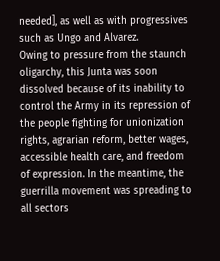needed], as well as with progressives such as Ungo and Alvarez.
Owing to pressure from the staunch oligarchy, this Junta was soon dissolved because of its inability to control the Army in its repression of the people fighting for unionization rights, agrarian reform, better wages, accessible health care, and freedom of expression. In the meantime, the guerrilla movement was spreading to all sectors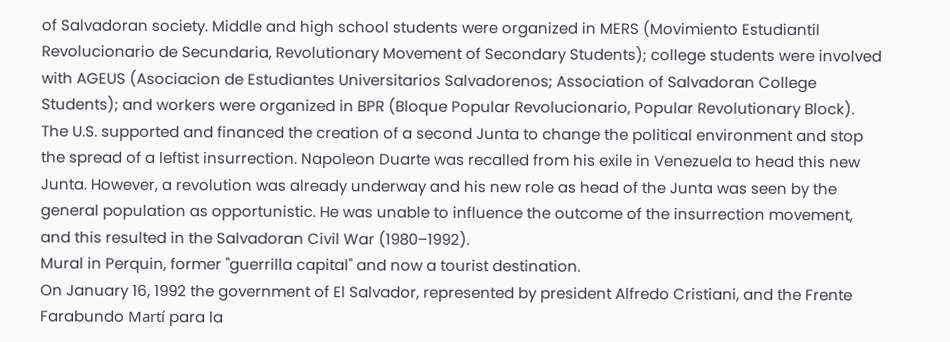of Salvadoran society. Middle and high school students were organized in MERS (Movimiento Estudiantil Revolucionario de Secundaria, Revolutionary Movement of Secondary Students); college students were involved with AGEUS (Asociacion de Estudiantes Universitarios Salvadorenos; Association of Salvadoran College Students); and workers were organized in BPR (Bloque Popular Revolucionario, Popular Revolutionary Block).
The U.S. supported and financed the creation of a second Junta to change the political environment and stop the spread of a leftist insurrection. Napoleon Duarte was recalled from his exile in Venezuela to head this new Junta. However, a revolution was already underway and his new role as head of the Junta was seen by the general population as opportunistic. He was unable to influence the outcome of the insurrection movement, and this resulted in the Salvadoran Civil War (1980–1992).
Mural in Perquin, former "guerrilla capital" and now a tourist destination.
On January 16, 1992 the government of El Salvador, represented by president Alfredo Cristiani, and the Frente Farabundo Martí para la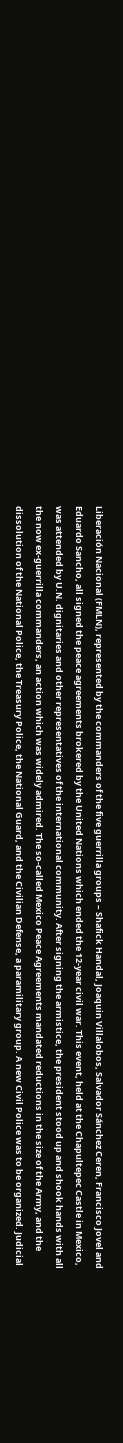Liberación Nacional (FMLN), represented by the commanders of the five guerrilla groups – Shafick Handal, Joaquin Villalobos, Salvador Sánchez Ceren, Francisco Jovel and Eduardo Sancho, all signed the peace agreements brokered by the United Nations which ended the 12-year civil war. This event, held at the Chapultepec Castle in Mexico, was attended by U.N. dignitaries and other representatives of the international community. After signing the armistice, the president stood up and shook hands with all the now ex-guerrilla commanders, an action which was widely admired. The so-called Mexico Peace Agreements mandated reductions in the size of the Army, and the dissolution of the National Police, the Treasury Police, the National Guard, and the Civilian Defense, a paramilitary group. A new Civil Police was to be organized. Judicial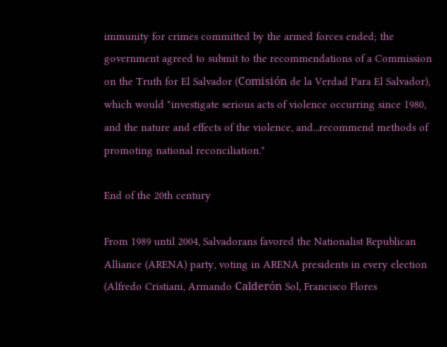immunity for crimes committed by the armed forces ended; the government agreed to submit to the recommendations of a Commission on the Truth for El Salvador (Comisión de la Verdad Para El Salvador), which would "investigate serious acts of violence occurring since 1980, and the nature and effects of the violence, and...recommend methods of promoting national reconciliation."

End of the 20th century

From 1989 until 2004, Salvadorans favored the Nationalist Republican Alliance (ARENA) party, voting in ARENA presidents in every election (Alfredo Cristiani, Armando Calderón Sol, Francisco Flores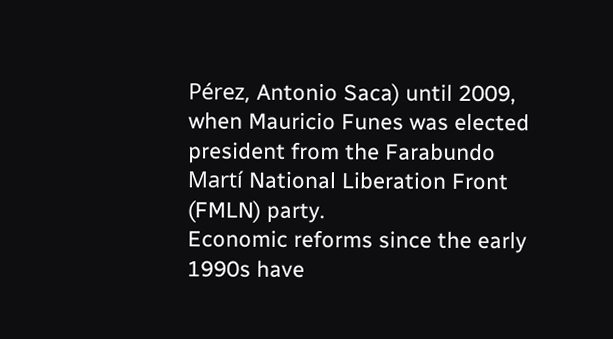Pérez, Antonio Saca) until 2009, when Mauricio Funes was elected president from the Farabundo Martí National Liberation Front (FMLN) party.
Economic reforms since the early 1990s have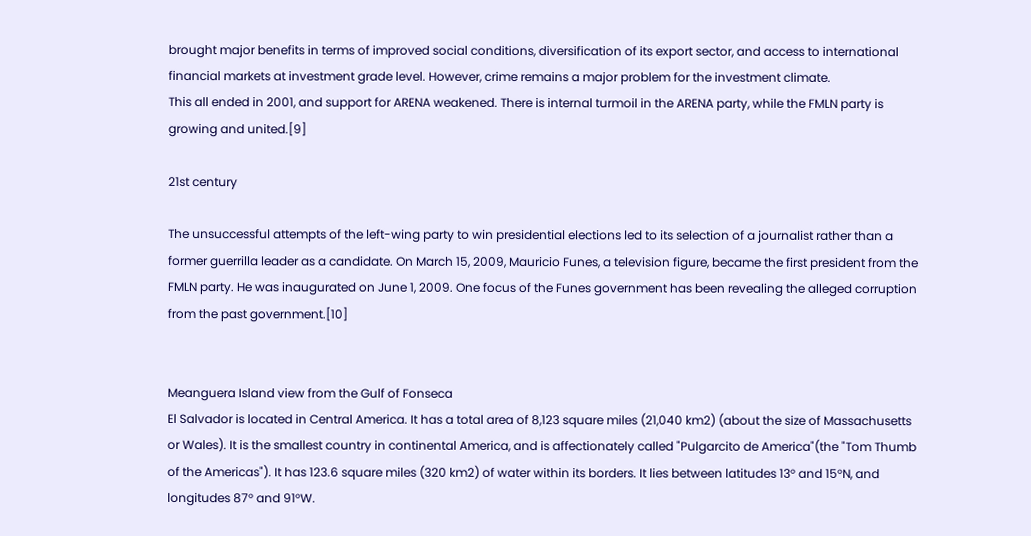brought major benefits in terms of improved social conditions, diversification of its export sector, and access to international financial markets at investment grade level. However, crime remains a major problem for the investment climate.
This all ended in 2001, and support for ARENA weakened. There is internal turmoil in the ARENA party, while the FMLN party is growing and united.[9]

21st century

The unsuccessful attempts of the left-wing party to win presidential elections led to its selection of a journalist rather than a former guerrilla leader as a candidate. On March 15, 2009, Mauricio Funes, a television figure, became the first president from the FMLN party. He was inaugurated on June 1, 2009. One focus of the Funes government has been revealing the alleged corruption from the past government.[10]


Meanguera Island view from the Gulf of Fonseca
El Salvador is located in Central America. It has a total area of 8,123 square miles (21,040 km2) (about the size of Massachusetts or Wales). It is the smallest country in continental America, and is affectionately called "Pulgarcito de America"(the "Tom Thumb of the Americas"). It has 123.6 square miles (320 km2) of water within its borders. It lies between latitudes 13° and 15°N, and longitudes 87° and 91°W.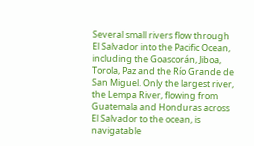Several small rivers flow through El Salvador into the Pacific Ocean, including the Goascorán, Jiboa, Torola, Paz and the Río Grande de San Miguel. Only the largest river, the Lempa River, flowing from Guatemala and Honduras across El Salvador to the ocean, is navigatable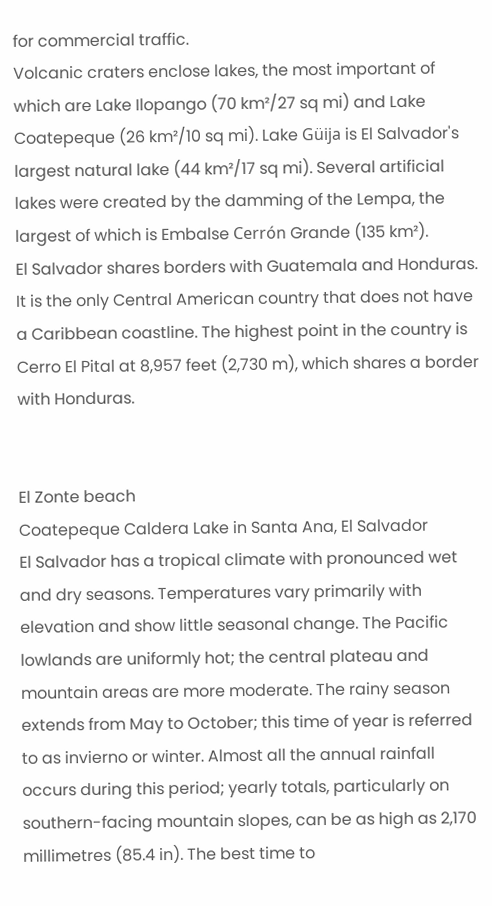for commercial traffic.
Volcanic craters enclose lakes, the most important of which are Lake Ilopango (70 km²/27 sq mi) and Lake Coatepeque (26 km²/10 sq mi). Lake Güija is El Salvador's largest natural lake (44 km²/17 sq mi). Several artificial lakes were created by the damming of the Lempa, the largest of which is Embalse Cerrón Grande (135 km²).
El Salvador shares borders with Guatemala and Honduras. It is the only Central American country that does not have a Caribbean coastline. The highest point in the country is Cerro El Pital at 8,957 feet (2,730 m), which shares a border with Honduras.


El Zonte beach
Coatepeque Caldera Lake in Santa Ana, El Salvador
El Salvador has a tropical climate with pronounced wet and dry seasons. Temperatures vary primarily with elevation and show little seasonal change. The Pacific lowlands are uniformly hot; the central plateau and mountain areas are more moderate. The rainy season extends from May to October; this time of year is referred to as invierno or winter. Almost all the annual rainfall occurs during this period; yearly totals, particularly on southern-facing mountain slopes, can be as high as 2,170 millimetres (85.4 in). The best time to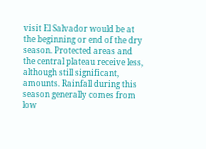visit El Salvador would be at the beginning or end of the dry season. Protected areas and the central plateau receive less, although still significant, amounts. Rainfall during this season generally comes from low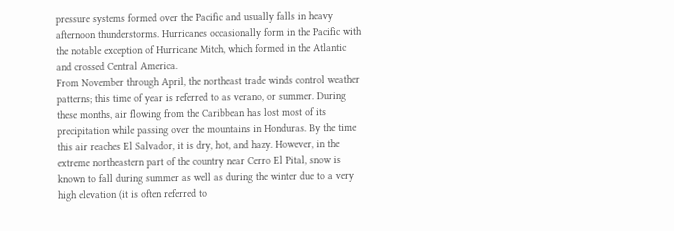pressure systems formed over the Pacific and usually falls in heavy afternoon thunderstorms. Hurricanes occasionally form in the Pacific with the notable exception of Hurricane Mitch, which formed in the Atlantic and crossed Central America.
From November through April, the northeast trade winds control weather patterns; this time of year is referred to as verano, or summer. During these months, air flowing from the Caribbean has lost most of its precipitation while passing over the mountains in Honduras. By the time this air reaches El Salvador, it is dry, hot, and hazy. However, in the extreme northeastern part of the country near Cerro El Pital, snow is known to fall during summer as well as during the winter due to a very high elevation (it is often referred to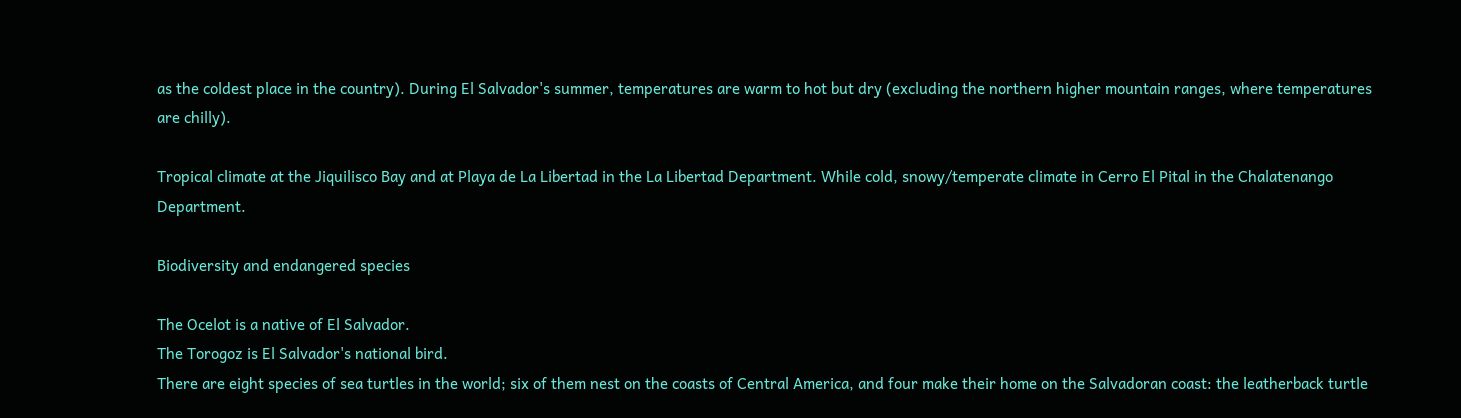as the coldest place in the country). During El Salvador's summer, temperatures are warm to hot but dry (excluding the northern higher mountain ranges, where temperatures are chilly).

Tropical climate at the Jiquilisco Bay and at Playa de La Libertad in the La Libertad Department. While cold, snowy/temperate climate in Cerro El Pital in the Chalatenango Department.

Biodiversity and endangered species

The Ocelot is a native of El Salvador.
The Torogoz is El Salvador's national bird.
There are eight species of sea turtles in the world; six of them nest on the coasts of Central America, and four make their home on the Salvadoran coast: the leatherback turtle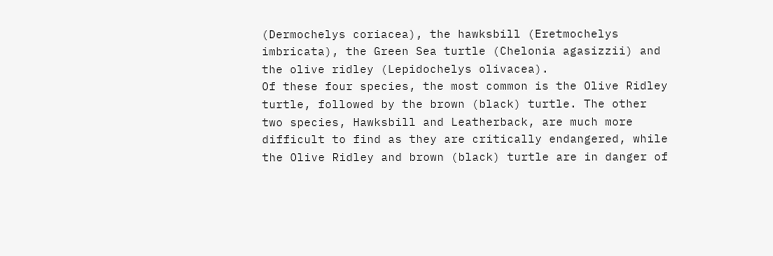(Dermochelys coriacea), the hawksbill (Eretmochelys imbricata), the Green Sea turtle (Chelonia agasizzii) and the olive ridley (Lepidochelys olivacea).
Of these four species, the most common is the Olive Ridley turtle, followed by the brown (black) turtle. The other two species, Hawksbill and Leatherback, are much more difficult to find as they are critically endangered, while the Olive Ridley and brown (black) turtle are in danger of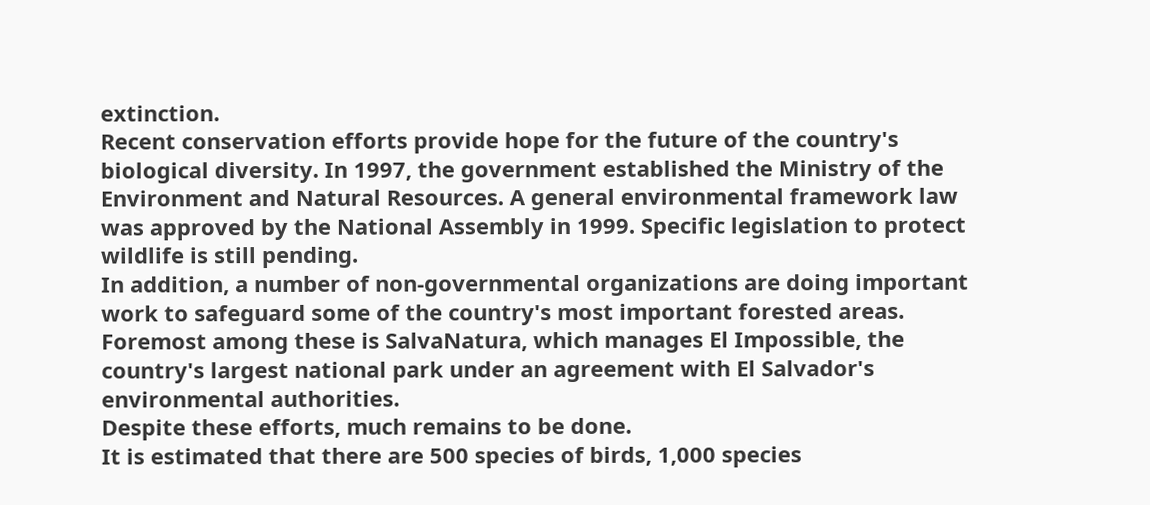extinction.
Recent conservation efforts provide hope for the future of the country's biological diversity. In 1997, the government established the Ministry of the Environment and Natural Resources. A general environmental framework law was approved by the National Assembly in 1999. Specific legislation to protect wildlife is still pending.
In addition, a number of non-governmental organizations are doing important work to safeguard some of the country's most important forested areas. Foremost among these is SalvaNatura, which manages El Impossible, the country's largest national park under an agreement with El Salvador's environmental authorities.
Despite these efforts, much remains to be done.
It is estimated that there are 500 species of birds, 1,000 species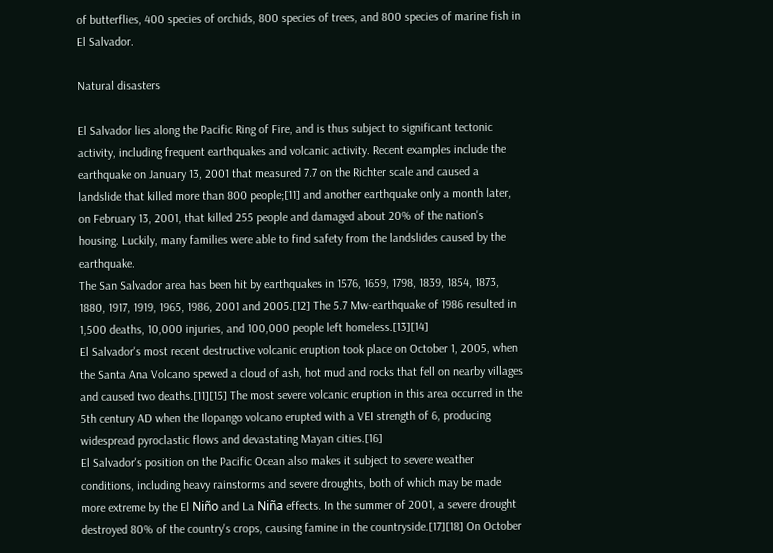of butterflies, 400 species of orchids, 800 species of trees, and 800 species of marine fish in El Salvador.

Natural disasters

El Salvador lies along the Pacific Ring of Fire, and is thus subject to significant tectonic activity, including frequent earthquakes and volcanic activity. Recent examples include the earthquake on January 13, 2001 that measured 7.7 on the Richter scale and caused a landslide that killed more than 800 people;[11] and another earthquake only a month later, on February 13, 2001, that killed 255 people and damaged about 20% of the nation's housing. Luckily, many families were able to find safety from the landslides caused by the earthquake.
The San Salvador area has been hit by earthquakes in 1576, 1659, 1798, 1839, 1854, 1873, 1880, 1917, 1919, 1965, 1986, 2001 and 2005.[12] The 5.7 Mw-earthquake of 1986 resulted in 1,500 deaths, 10,000 injuries, and 100,000 people left homeless.[13][14]
El Salvador's most recent destructive volcanic eruption took place on October 1, 2005, when the Santa Ana Volcano spewed a cloud of ash, hot mud and rocks that fell on nearby villages and caused two deaths.[11][15] The most severe volcanic eruption in this area occurred in the 5th century AD when the Ilopango volcano erupted with a VEI strength of 6, producing widespread pyroclastic flows and devastating Mayan cities.[16]
El Salvador's position on the Pacific Ocean also makes it subject to severe weather conditions, including heavy rainstorms and severe droughts, both of which may be made more extreme by the El Niño and La Niña effects. In the summer of 2001, a severe drought destroyed 80% of the country's crops, causing famine in the countryside.[17][18] On October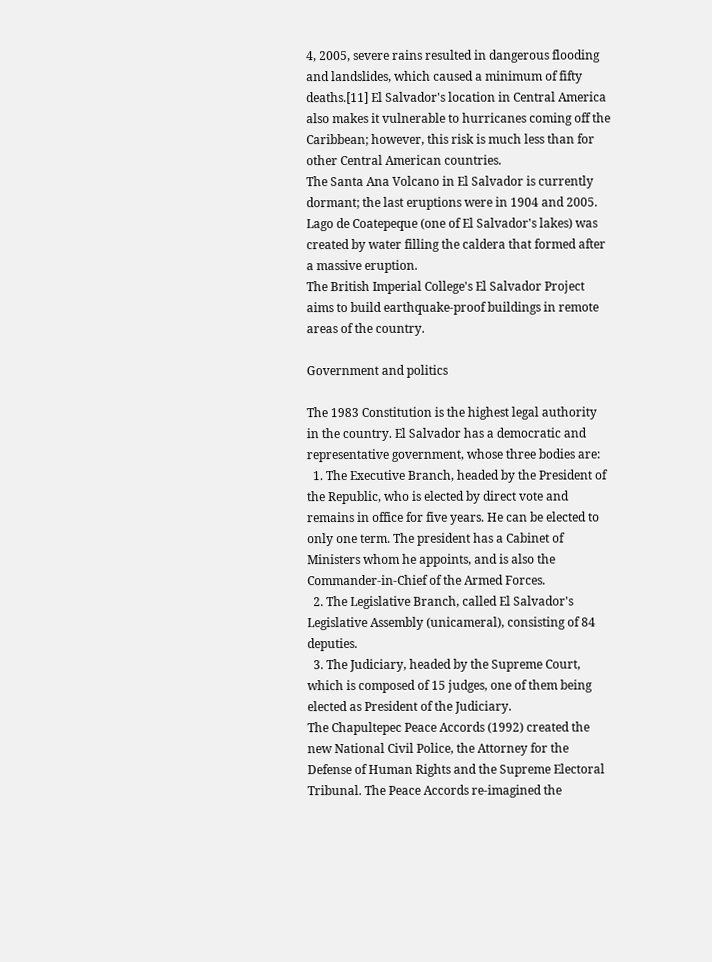4, 2005, severe rains resulted in dangerous flooding and landslides, which caused a minimum of fifty deaths.[11] El Salvador's location in Central America also makes it vulnerable to hurricanes coming off the Caribbean; however, this risk is much less than for other Central American countries.
The Santa Ana Volcano in El Salvador is currently dormant; the last eruptions were in 1904 and 2005. Lago de Coatepeque (one of El Salvador's lakes) was created by water filling the caldera that formed after a massive eruption.
The British Imperial College's El Salvador Project aims to build earthquake-proof buildings in remote areas of the country.

Government and politics

The 1983 Constitution is the highest legal authority in the country. El Salvador has a democratic and representative government, whose three bodies are:
  1. The Executive Branch, headed by the President of the Republic, who is elected by direct vote and remains in office for five years. He can be elected to only one term. The president has a Cabinet of Ministers whom he appoints, and is also the Commander-in-Chief of the Armed Forces.
  2. The Legislative Branch, called El Salvador's Legislative Assembly (unicameral), consisting of 84 deputies.
  3. The Judiciary, headed by the Supreme Court, which is composed of 15 judges, one of them being elected as President of the Judiciary.
The Chapultepec Peace Accords (1992) created the new National Civil Police, the Attorney for the Defense of Human Rights and the Supreme Electoral Tribunal. The Peace Accords re-imagined the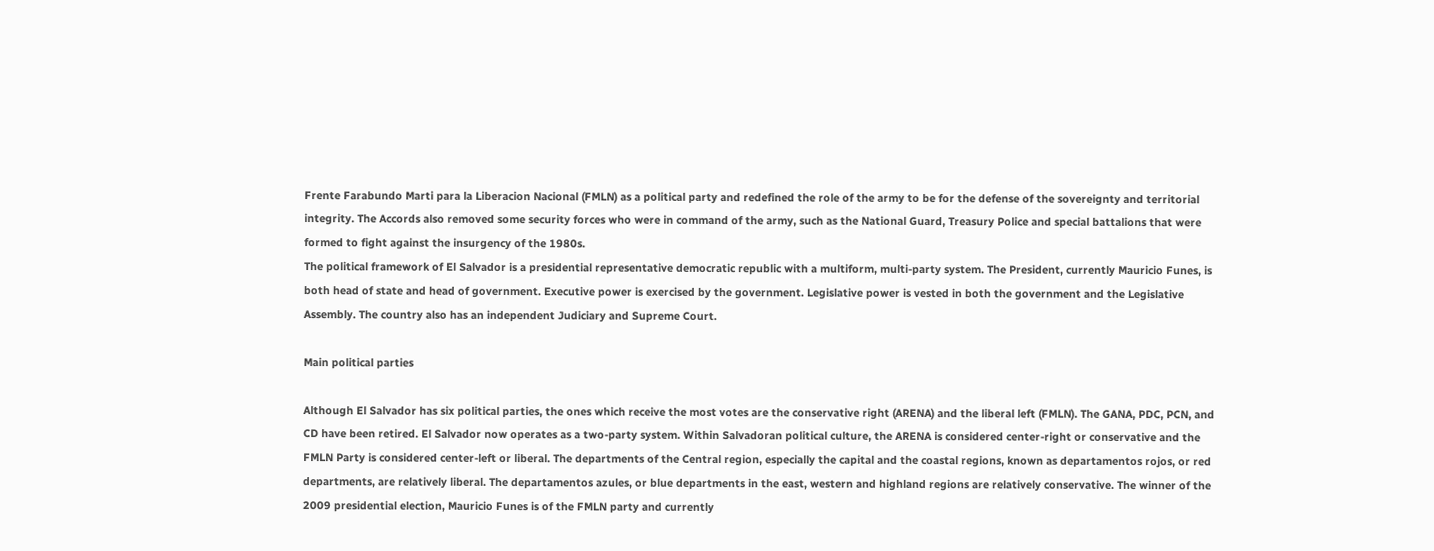Frente Farabundo Marti para la Liberacion Nacional (FMLN) as a political party and redefined the role of the army to be for the defense of the sovereignty and territorial integrity. The Accords also removed some security forces who were in command of the army, such as the National Guard, Treasury Police and special battalions that were formed to fight against the insurgency of the 1980s.
The political framework of El Salvador is a presidential representative democratic republic with a multiform, multi-party system. The President, currently Mauricio Funes, is both head of state and head of government. Executive power is exercised by the government. Legislative power is vested in both the government and the Legislative Assembly. The country also has an independent Judiciary and Supreme Court.

Main political parties

Although El Salvador has six political parties, the ones which receive the most votes are the conservative right (ARENA) and the liberal left (FMLN). The GANA, PDC, PCN, and CD have been retired. El Salvador now operates as a two-party system. Within Salvadoran political culture, the ARENA is considered center-right or conservative and the FMLN Party is considered center-left or liberal. The departments of the Central region, especially the capital and the coastal regions, known as departamentos rojos, or red departments, are relatively liberal. The departamentos azules, or blue departments in the east, western and highland regions are relatively conservative. The winner of the 2009 presidential election, Mauricio Funes is of the FMLN party and currently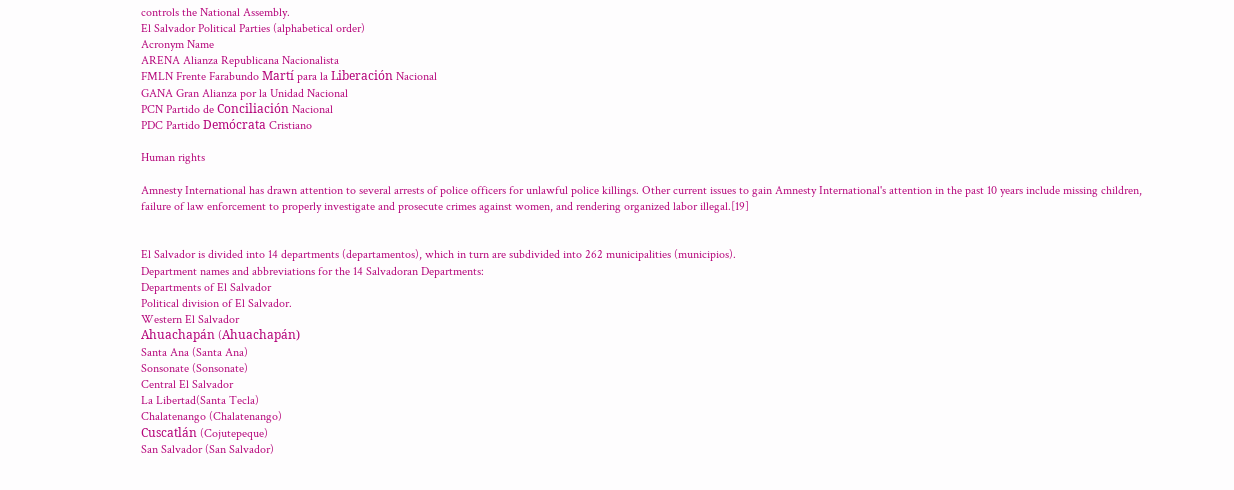controls the National Assembly.
El Salvador Political Parties (alphabetical order)
Acronym Name
ARENA Alianza Republicana Nacionalista
FMLN Frente Farabundo Martí para la Liberación Nacional
GANA Gran Alianza por la Unidad Nacional
PCN Partido de Conciliación Nacional
PDC Partido Demócrata Cristiano

Human rights

Amnesty International has drawn attention to several arrests of police officers for unlawful police killings. Other current issues to gain Amnesty International's attention in the past 10 years include missing children, failure of law enforcement to properly investigate and prosecute crimes against women, and rendering organized labor illegal.[19]


El Salvador is divided into 14 departments (departamentos), which in turn are subdivided into 262 municipalities (municipios).
Department names and abbreviations for the 14 Salvadoran Departments:
Departments of El Salvador
Political division of El Salvador.
Western El Salvador
Ahuachapán (Ahuachapán)
Santa Ana (Santa Ana)
Sonsonate (Sonsonate)
Central El Salvador
La Libertad(Santa Tecla)
Chalatenango (Chalatenango)
Cuscatlán (Cojutepeque)
San Salvador (San Salvador)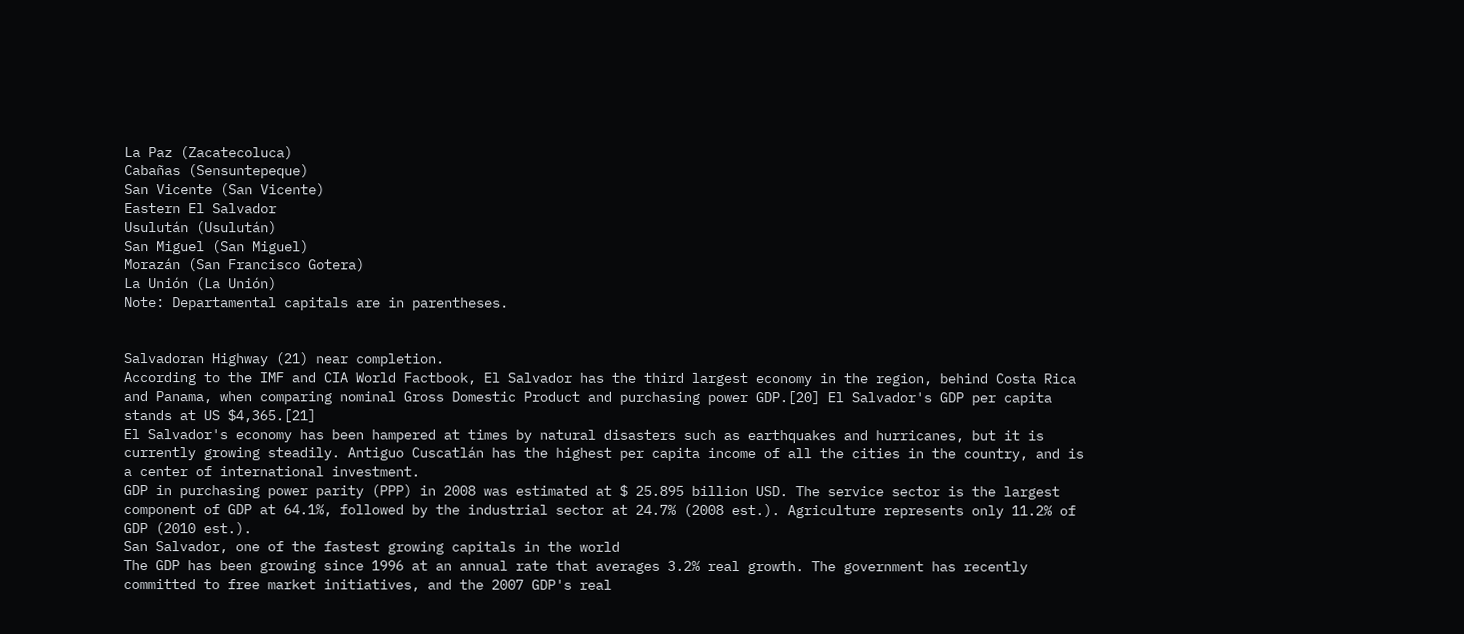La Paz (Zacatecoluca)
Cabañas (Sensuntepeque)
San Vicente (San Vicente)
Eastern El Salvador
Usulután (Usulután)
San Miguel (San Miguel)
Morazán (San Francisco Gotera)
La Unión (La Unión)
Note: Departamental capitals are in parentheses.


Salvadoran Highway (21) near completion.
According to the IMF and CIA World Factbook, El Salvador has the third largest economy in the region, behind Costa Rica and Panama, when comparing nominal Gross Domestic Product and purchasing power GDP.[20] El Salvador's GDP per capita stands at US $4,365.[21]
El Salvador's economy has been hampered at times by natural disasters such as earthquakes and hurricanes, but it is currently growing steadily. Antiguo Cuscatlán has the highest per capita income of all the cities in the country, and is a center of international investment.
GDP in purchasing power parity (PPP) in 2008 was estimated at $ 25.895 billion USD. The service sector is the largest component of GDP at 64.1%, followed by the industrial sector at 24.7% (2008 est.). Agriculture represents only 11.2% of GDP (2010 est.).
San Salvador, one of the fastest growing capitals in the world
The GDP has been growing since 1996 at an annual rate that averages 3.2% real growth. The government has recently committed to free market initiatives, and the 2007 GDP's real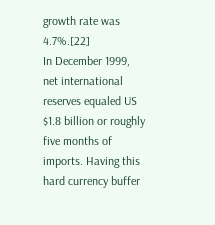growth rate was 4.7%.[22]
In December 1999, net international reserves equaled US $1.8 billion or roughly five months of imports. Having this hard currency buffer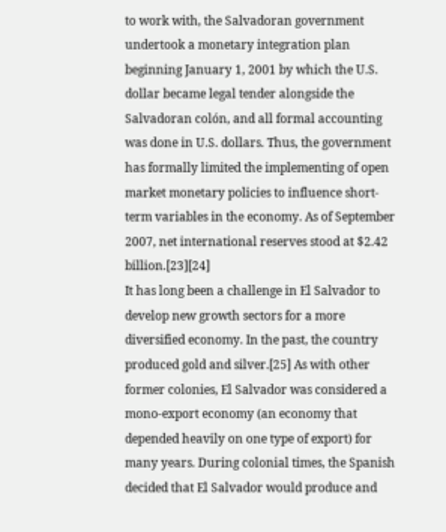to work with, the Salvadoran government undertook a monetary integration plan beginning January 1, 2001 by which the U.S. dollar became legal tender alongside the Salvadoran colón, and all formal accounting was done in U.S. dollars. Thus, the government has formally limited the implementing of open market monetary policies to influence short-term variables in the economy. As of September 2007, net international reserves stood at $2.42 billion.[23][24]
It has long been a challenge in El Salvador to develop new growth sectors for a more diversified economy. In the past, the country produced gold and silver.[25] As with other former colonies, El Salvador was considered a mono-export economy (an economy that depended heavily on one type of export) for many years. During colonial times, the Spanish decided that El Salvador would produce and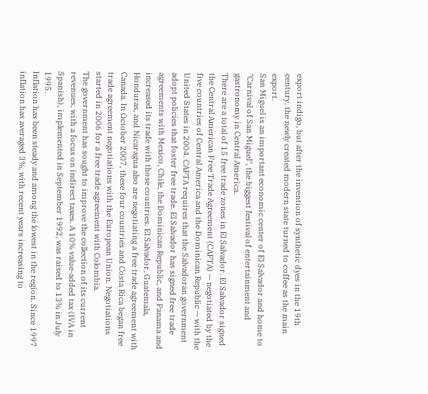export indigo, but after the invention of synthetic dyes in the 19th century, the newly created modern state turned to coffee as the main export.
San Miguel is an important economic center of El Salvador and home to "Carnival of San Miguel", the biggest festival of entertainment and gastronomy in Central America.
There are a total of 15 free trade zones in El Salvador. El Salvador signed the Central American Free Trade Agreement (CAFTA) — negotiated by the five countries of Central America and the Dominican Republic — with the United States in 2004. CAFTA requires that the Salvadoran government adopt policies that foster free trade. El Salvador has signed free trade agreements with Mexico, Chile, the Dominican Republic, and Panama and increased its trade with those countries. El Salvador, Guatemala, Honduras, and Nicaragua also are negotiating a free trade agreement with Canada. In October 2007, these four countries and Costa Rica began free trade agreement negotiations with the European Union. Negotiations started in 2006 for a free trade agreement with Colombia.
The government has sought to improve the collection of its current revenues, with a focus on indirect taxes. A 10% value-added tax (IVA in Spanish), implemented in September 1992, was raised to 13% in July 1995.
Inflation has been steady and among the lowest in the region. Since 1997 inflation has averaged 3%, with recent years increasing to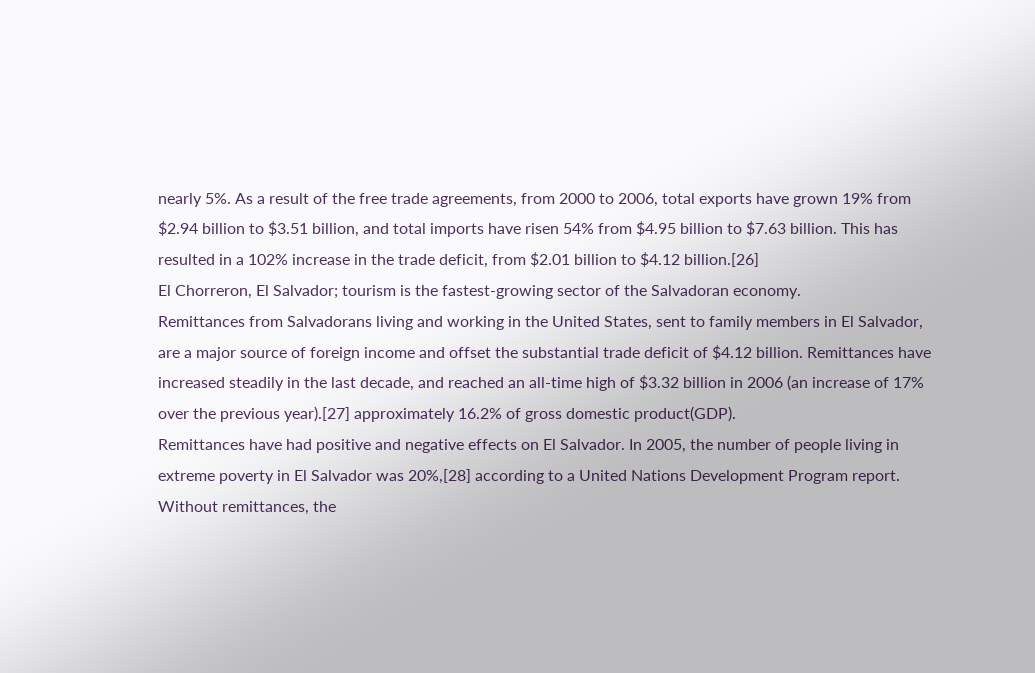nearly 5%. As a result of the free trade agreements, from 2000 to 2006, total exports have grown 19% from $2.94 billion to $3.51 billion, and total imports have risen 54% from $4.95 billion to $7.63 billion. This has resulted in a 102% increase in the trade deficit, from $2.01 billion to $4.12 billion.[26]
El Chorreron, El Salvador; tourism is the fastest-growing sector of the Salvadoran economy.
Remittances from Salvadorans living and working in the United States, sent to family members in El Salvador, are a major source of foreign income and offset the substantial trade deficit of $4.12 billion. Remittances have increased steadily in the last decade, and reached an all-time high of $3.32 billion in 2006 (an increase of 17% over the previous year).[27] approximately 16.2% of gross domestic product(GDP).
Remittances have had positive and negative effects on El Salvador. In 2005, the number of people living in extreme poverty in El Salvador was 20%,[28] according to a United Nations Development Program report. Without remittances, the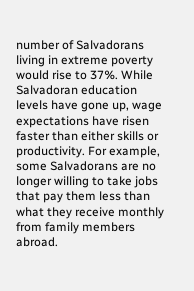number of Salvadorans living in extreme poverty would rise to 37%. While Salvadoran education levels have gone up, wage expectations have risen faster than either skills or productivity. For example, some Salvadorans are no longer willing to take jobs that pay them less than what they receive monthly from family members abroad.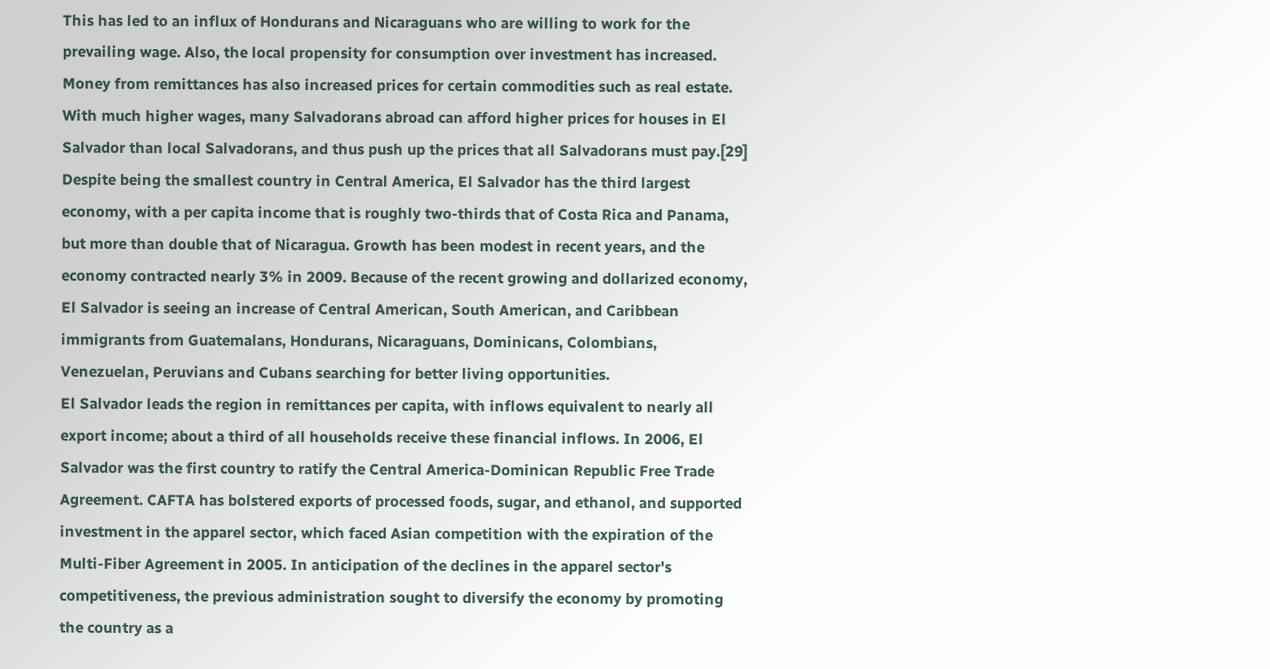This has led to an influx of Hondurans and Nicaraguans who are willing to work for the prevailing wage. Also, the local propensity for consumption over investment has increased.
Money from remittances has also increased prices for certain commodities such as real estate. With much higher wages, many Salvadorans abroad can afford higher prices for houses in El Salvador than local Salvadorans, and thus push up the prices that all Salvadorans must pay.[29]
Despite being the smallest country in Central America, El Salvador has the third largest economy, with a per capita income that is roughly two-thirds that of Costa Rica and Panama, but more than double that of Nicaragua. Growth has been modest in recent years, and the economy contracted nearly 3% in 2009. Because of the recent growing and dollarized economy, El Salvador is seeing an increase of Central American, South American, and Caribbean immigrants from Guatemalans, Hondurans, Nicaraguans, Dominicans, Colombians, Venezuelan, Peruvians and Cubans searching for better living opportunities.
El Salvador leads the region in remittances per capita, with inflows equivalent to nearly all export income; about a third of all households receive these financial inflows. In 2006, El Salvador was the first country to ratify the Central America-Dominican Republic Free Trade Agreement. CAFTA has bolstered exports of processed foods, sugar, and ethanol, and supported investment in the apparel sector, which faced Asian competition with the expiration of the Multi-Fiber Agreement in 2005. In anticipation of the declines in the apparel sector's competitiveness, the previous administration sought to diversify the economy by promoting the country as a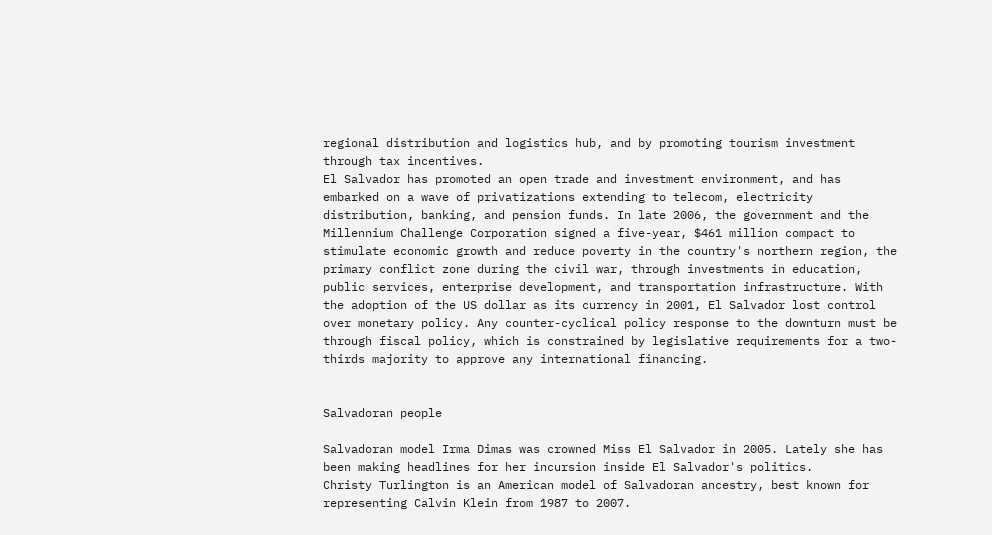regional distribution and logistics hub, and by promoting tourism investment through tax incentives.
El Salvador has promoted an open trade and investment environment, and has embarked on a wave of privatizations extending to telecom, electricity distribution, banking, and pension funds. In late 2006, the government and the Millennium Challenge Corporation signed a five-year, $461 million compact to stimulate economic growth and reduce poverty in the country's northern region, the primary conflict zone during the civil war, through investments in education, public services, enterprise development, and transportation infrastructure. With the adoption of the US dollar as its currency in 2001, El Salvador lost control over monetary policy. Any counter-cyclical policy response to the downturn must be through fiscal policy, which is constrained by legislative requirements for a two-thirds majority to approve any international financing.


Salvadoran people

Salvadoran model Irma Dimas was crowned Miss El Salvador in 2005. Lately she has been making headlines for her incursion inside El Salvador's politics.
Christy Turlington is an American model of Salvadoran ancestry, best known for representing Calvin Klein from 1987 to 2007.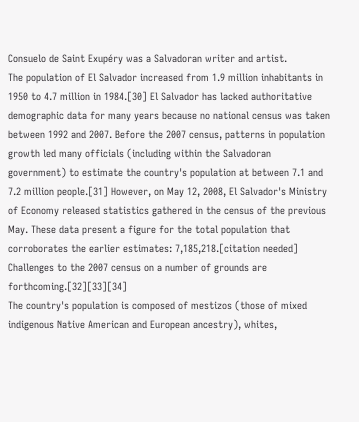Consuelo de Saint Exupéry was a Salvadoran writer and artist.
The population of El Salvador increased from 1.9 million inhabitants in 1950 to 4.7 million in 1984.[30] El Salvador has lacked authoritative demographic data for many years because no national census was taken between 1992 and 2007. Before the 2007 census, patterns in population growth led many officials (including within the Salvadoran government) to estimate the country's population at between 7.1 and 7.2 million people.[31] However, on May 12, 2008, El Salvador's Ministry of Economy released statistics gathered in the census of the previous May. These data present a figure for the total population that corroborates the earlier estimates: 7,185,218.[citation needed] Challenges to the 2007 census on a number of grounds are forthcoming.[32][33][34]
The country's population is composed of mestizos (those of mixed indigenous Native American and European ancestry), whites,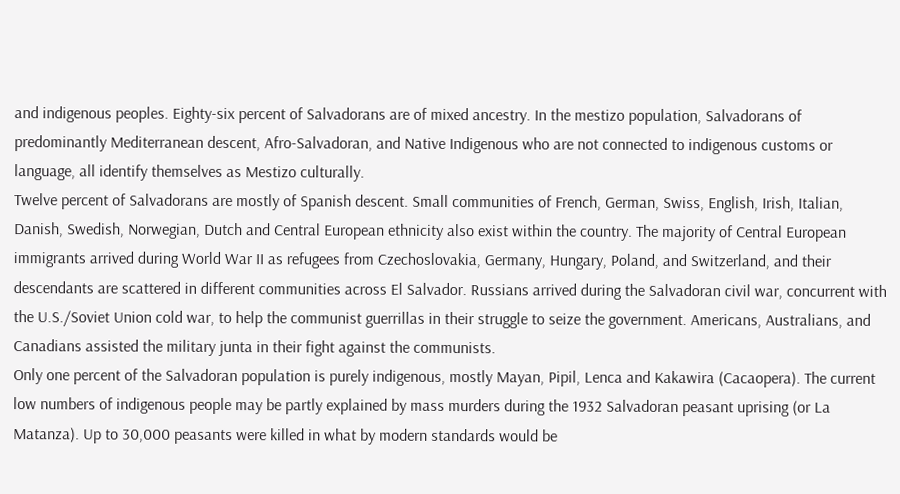and indigenous peoples. Eighty-six percent of Salvadorans are of mixed ancestry. In the mestizo population, Salvadorans of predominantly Mediterranean descent, Afro-Salvadoran, and Native Indigenous who are not connected to indigenous customs or language, all identify themselves as Mestizo culturally.
Twelve percent of Salvadorans are mostly of Spanish descent. Small communities of French, German, Swiss, English, Irish, Italian, Danish, Swedish, Norwegian, Dutch and Central European ethnicity also exist within the country. The majority of Central European immigrants arrived during World War II as refugees from Czechoslovakia, Germany, Hungary, Poland, and Switzerland, and their descendants are scattered in different communities across El Salvador. Russians arrived during the Salvadoran civil war, concurrent with the U.S./Soviet Union cold war, to help the communist guerrillas in their struggle to seize the government. Americans, Australians, and Canadians assisted the military junta in their fight against the communists.
Only one percent of the Salvadoran population is purely indigenous, mostly Mayan, Pipil, Lenca and Kakawira (Cacaopera). The current low numbers of indigenous people may be partly explained by mass murders during the 1932 Salvadoran peasant uprising (or La Matanza). Up to 30,000 peasants were killed in what by modern standards would be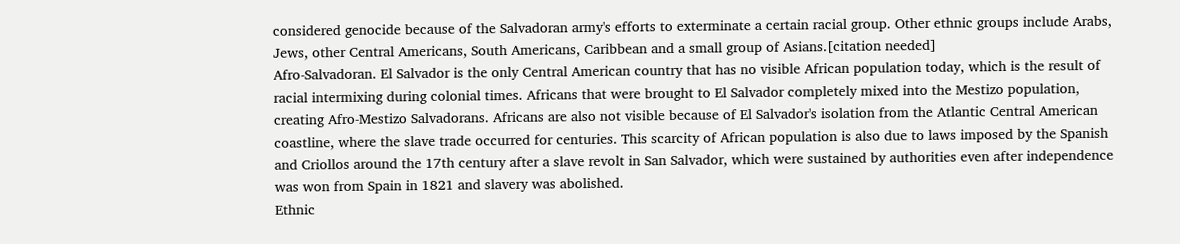considered genocide because of the Salvadoran army's efforts to exterminate a certain racial group. Other ethnic groups include Arabs, Jews, other Central Americans, South Americans, Caribbean and a small group of Asians.[citation needed]
Afro-Salvadoran. El Salvador is the only Central American country that has no visible African population today, which is the result of racial intermixing during colonial times. Africans that were brought to El Salvador completely mixed into the Mestizo population, creating Afro-Mestizo Salvadorans. Africans are also not visible because of El Salvador's isolation from the Atlantic Central American coastline, where the slave trade occurred for centuries. This scarcity of African population is also due to laws imposed by the Spanish and Criollos around the 17th century after a slave revolt in San Salvador, which were sustained by authorities even after independence was won from Spain in 1821 and slavery was abolished.
Ethnic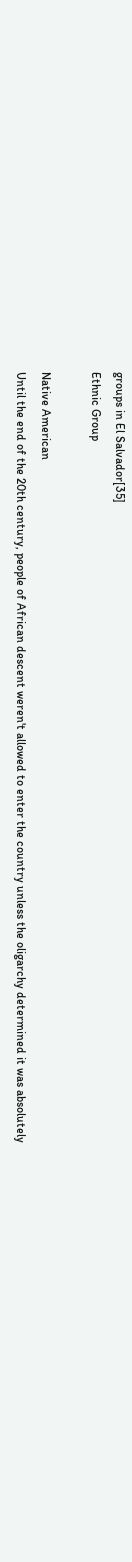groups in El Salvador[35]
Ethnic Group

Native American
Until the end of the 20th century, people of African descent weren't allowed to enter the country unless the oligarchy determined it was absolutely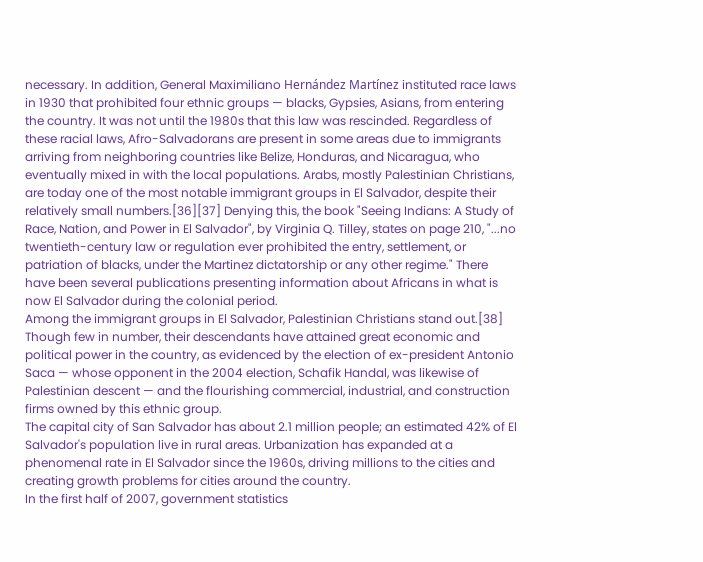necessary. In addition, General Maximiliano Hernández Martínez instituted race laws in 1930 that prohibited four ethnic groups — blacks, Gypsies, Asians, from entering the country. It was not until the 1980s that this law was rescinded. Regardless of these racial laws, Afro-Salvadorans are present in some areas due to immigrants arriving from neighboring countries like Belize, Honduras, and Nicaragua, who eventually mixed in with the local populations. Arabs, mostly Palestinian Christians, are today one of the most notable immigrant groups in El Salvador, despite their relatively small numbers.[36][37] Denying this, the book "Seeing Indians: A Study of Race, Nation, and Power in El Salvador", by Virginia Q. Tilley, states on page 210, "...no twentieth-century law or regulation ever prohibited the entry, settlement, or patriation of blacks, under the Martinez dictatorship or any other regime." There have been several publications presenting information about Africans in what is now El Salvador during the colonial period.
Among the immigrant groups in El Salvador, Palestinian Christians stand out.[38] Though few in number, their descendants have attained great economic and political power in the country, as evidenced by the election of ex-president Antonio Saca — whose opponent in the 2004 election, Schafik Handal, was likewise of Palestinian descent — and the flourishing commercial, industrial, and construction firms owned by this ethnic group.
The capital city of San Salvador has about 2.1 million people; an estimated 42% of El Salvador's population live in rural areas. Urbanization has expanded at a phenomenal rate in El Salvador since the 1960s, driving millions to the cities and creating growth problems for cities around the country.
In the first half of 2007, government statistics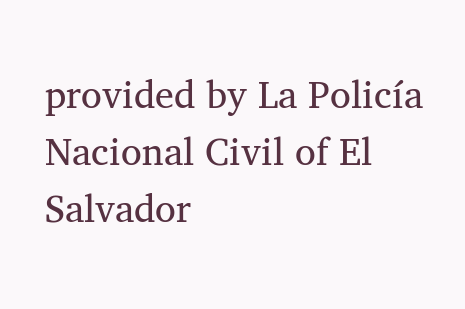provided by La Policía Nacional Civil of El Salvador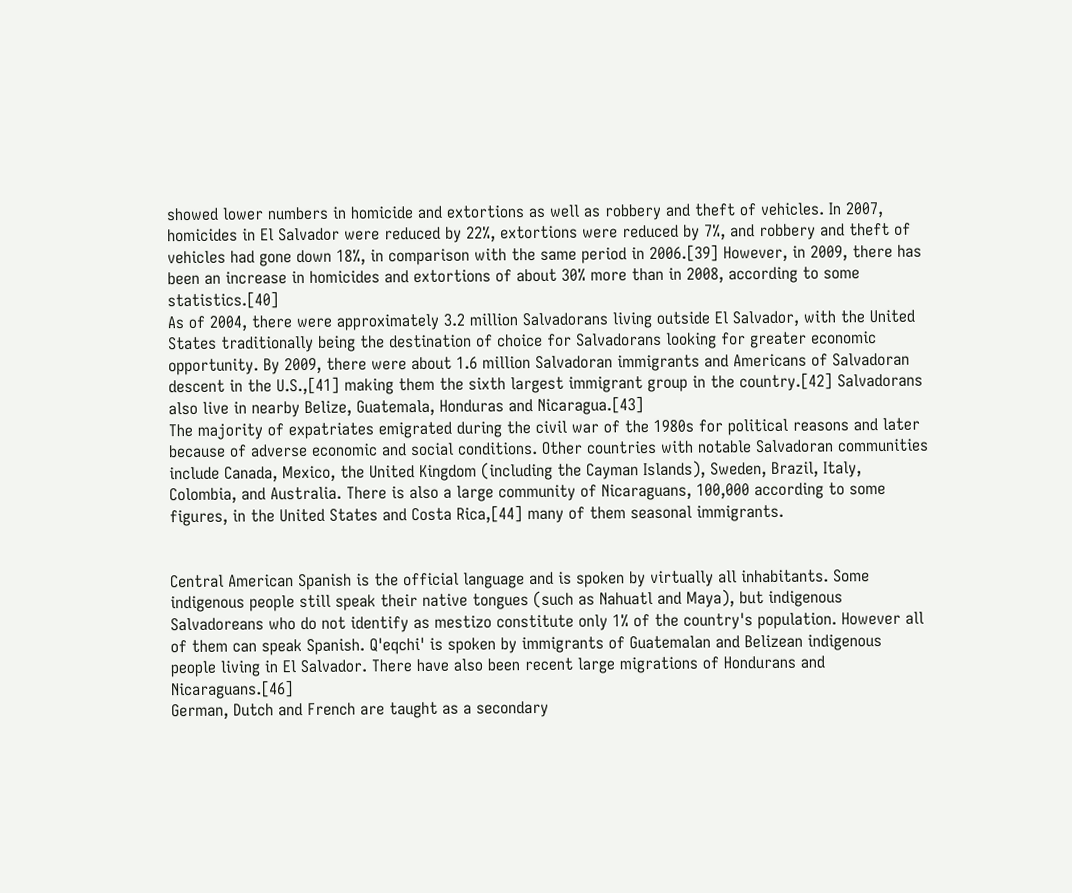showed lower numbers in homicide and extortions as well as robbery and theft of vehicles. In 2007, homicides in El Salvador were reduced by 22%, extortions were reduced by 7%, and robbery and theft of vehicles had gone down 18%, in comparison with the same period in 2006.[39] However, in 2009, there has been an increase in homicides and extortions of about 30% more than in 2008, according to some statistics.[40]
As of 2004, there were approximately 3.2 million Salvadorans living outside El Salvador, with the United States traditionally being the destination of choice for Salvadorans looking for greater economic opportunity. By 2009, there were about 1.6 million Salvadoran immigrants and Americans of Salvadoran descent in the U.S.,[41] making them the sixth largest immigrant group in the country.[42] Salvadorans also live in nearby Belize, Guatemala, Honduras and Nicaragua.[43]
The majority of expatriates emigrated during the civil war of the 1980s for political reasons and later because of adverse economic and social conditions. Other countries with notable Salvadoran communities include Canada, Mexico, the United Kingdom (including the Cayman Islands), Sweden, Brazil, Italy, Colombia, and Australia. There is also a large community of Nicaraguans, 100,000 according to some figures, in the United States and Costa Rica,[44] many of them seasonal immigrants.


Central American Spanish is the official language and is spoken by virtually all inhabitants. Some indigenous people still speak their native tongues (such as Nahuatl and Maya), but indigenous Salvadoreans who do not identify as mestizo constitute only 1% of the country's population. However all of them can speak Spanish. Q'eqchi' is spoken by immigrants of Guatemalan and Belizean indigenous people living in El Salvador. There have also been recent large migrations of Hondurans and Nicaraguans.[46]
German, Dutch and French are taught as a secondary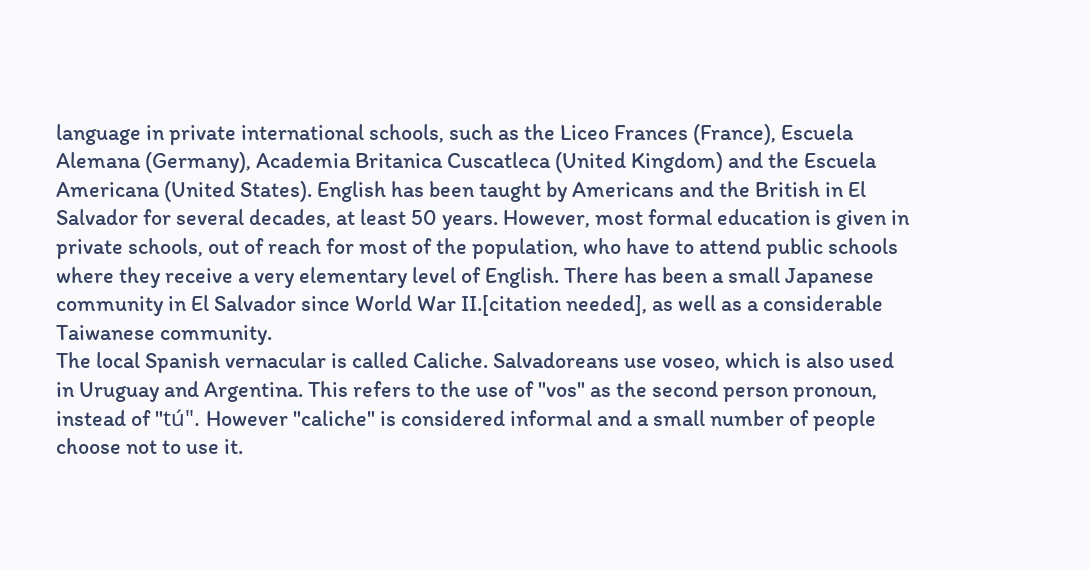language in private international schools, such as the Liceo Frances (France), Escuela Alemana (Germany), Academia Britanica Cuscatleca (United Kingdom) and the Escuela Americana (United States). English has been taught by Americans and the British in El Salvador for several decades, at least 50 years. However, most formal education is given in private schools, out of reach for most of the population, who have to attend public schools where they receive a very elementary level of English. There has been a small Japanese community in El Salvador since World War II.[citation needed], as well as a considerable Taiwanese community.
The local Spanish vernacular is called Caliche. Salvadoreans use voseo, which is also used in Uruguay and Argentina. This refers to the use of "vos" as the second person pronoun, instead of "tú". However "caliche" is considered informal and a small number of people choose not to use it.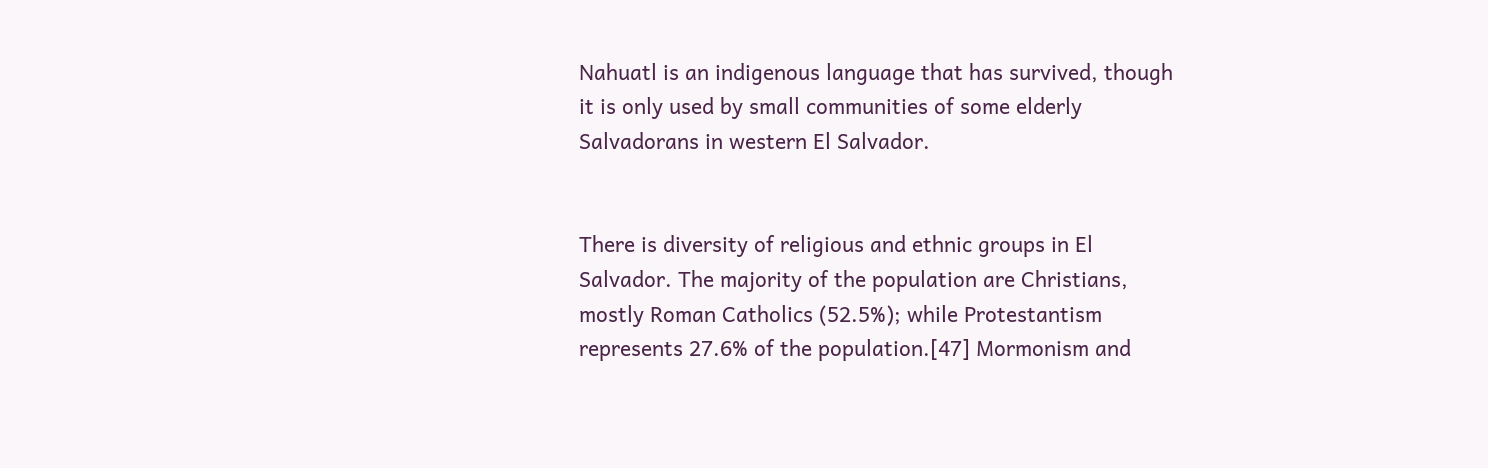Nahuatl is an indigenous language that has survived, though it is only used by small communities of some elderly Salvadorans in western El Salvador.


There is diversity of religious and ethnic groups in El Salvador. The majority of the population are Christians, mostly Roman Catholics (52.5%); while Protestantism represents 27.6% of the population.[47] Mormonism and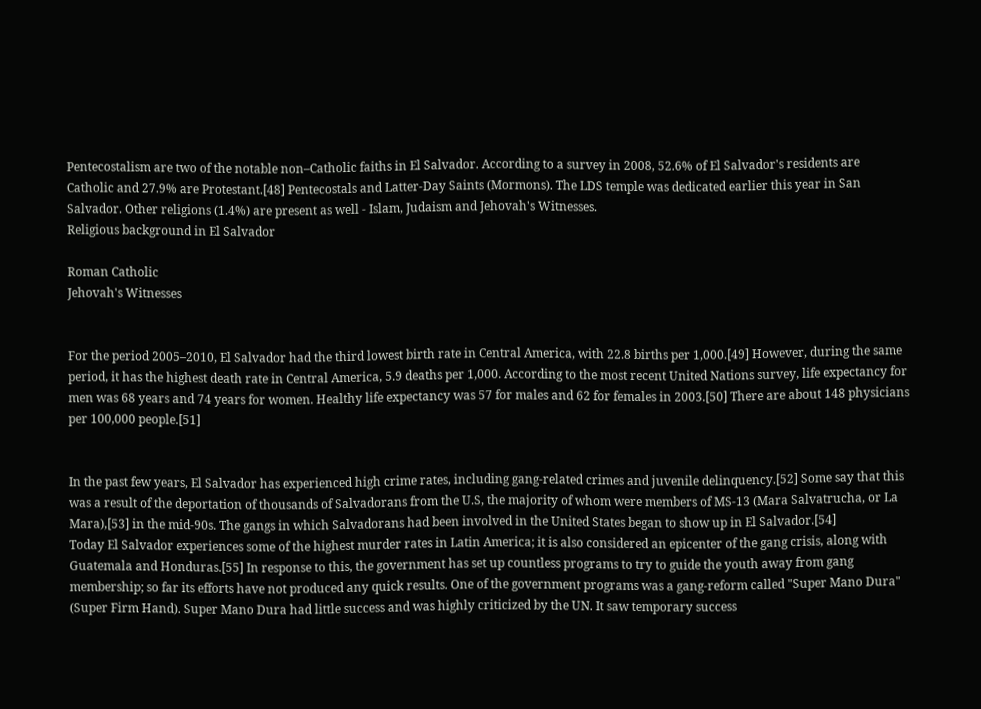Pentecostalism are two of the notable non–Catholic faiths in El Salvador. According to a survey in 2008, 52.6% of El Salvador's residents are Catholic and 27.9% are Protestant.[48] Pentecostals and Latter-Day Saints (Mormons). The LDS temple was dedicated earlier this year in San Salvador. Other religions (1.4%) are present as well - Islam, Judaism and Jehovah's Witnesses.
Religious background in El Salvador

Roman Catholic
Jehovah's Witnesses


For the period 2005–2010, El Salvador had the third lowest birth rate in Central America, with 22.8 births per 1,000.[49] However, during the same period, it has the highest death rate in Central America, 5.9 deaths per 1,000. According to the most recent United Nations survey, life expectancy for men was 68 years and 74 years for women. Healthy life expectancy was 57 for males and 62 for females in 2003.[50] There are about 148 physicians per 100,000 people.[51]


In the past few years, El Salvador has experienced high crime rates, including gang-related crimes and juvenile delinquency.[52] Some say that this was a result of the deportation of thousands of Salvadorans from the U.S, the majority of whom were members of MS-13 (Mara Salvatrucha, or La Mara),[53] in the mid-90s. The gangs in which Salvadorans had been involved in the United States began to show up in El Salvador.[54]
Today El Salvador experiences some of the highest murder rates in Latin America; it is also considered an epicenter of the gang crisis, along with Guatemala and Honduras.[55] In response to this, the government has set up countless programs to try to guide the youth away from gang membership; so far its efforts have not produced any quick results. One of the government programs was a gang-reform called "Super Mano Dura" (Super Firm Hand). Super Mano Dura had little success and was highly criticized by the UN. It saw temporary success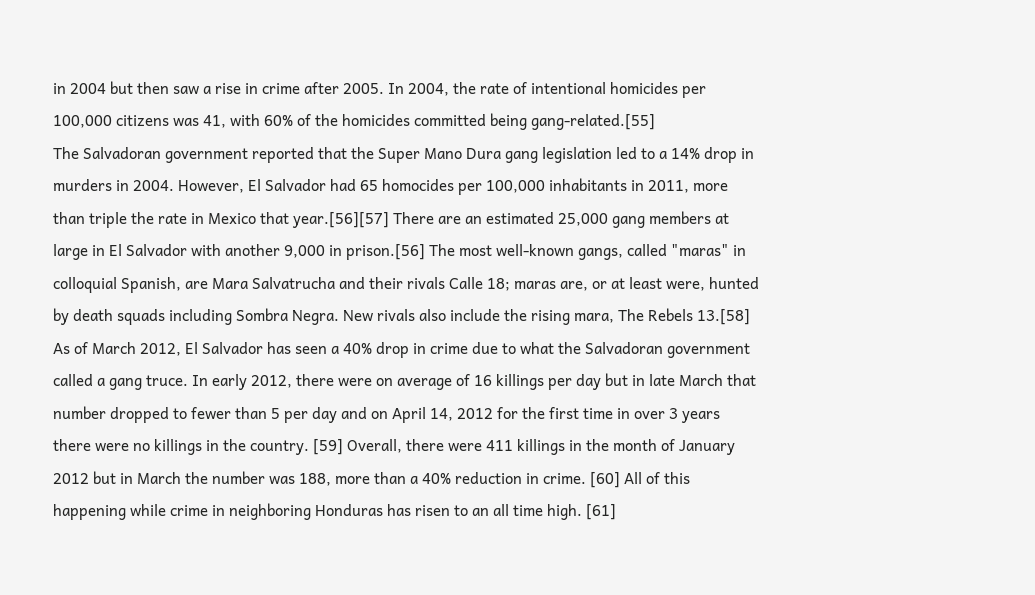in 2004 but then saw a rise in crime after 2005. In 2004, the rate of intentional homicides per 100,000 citizens was 41, with 60% of the homicides committed being gang-related.[55]
The Salvadoran government reported that the Super Mano Dura gang legislation led to a 14% drop in murders in 2004. However, El Salvador had 65 homocides per 100,000 inhabitants in 2011, more than triple the rate in Mexico that year.[56][57] There are an estimated 25,000 gang members at large in El Salvador with another 9,000 in prison.[56] The most well-known gangs, called "maras" in colloquial Spanish, are Mara Salvatrucha and their rivals Calle 18; maras are, or at least were, hunted by death squads including Sombra Negra. New rivals also include the rising mara, The Rebels 13.[58]
As of March 2012, El Salvador has seen a 40% drop in crime due to what the Salvadoran government called a gang truce. In early 2012, there were on average of 16 killings per day but in late March that number dropped to fewer than 5 per day and on April 14, 2012 for the first time in over 3 years there were no killings in the country. [59] Overall, there were 411 killings in the month of January 2012 but in March the number was 188, more than a 40% reduction in crime. [60] All of this happening while crime in neighboring Honduras has risen to an all time high. [61]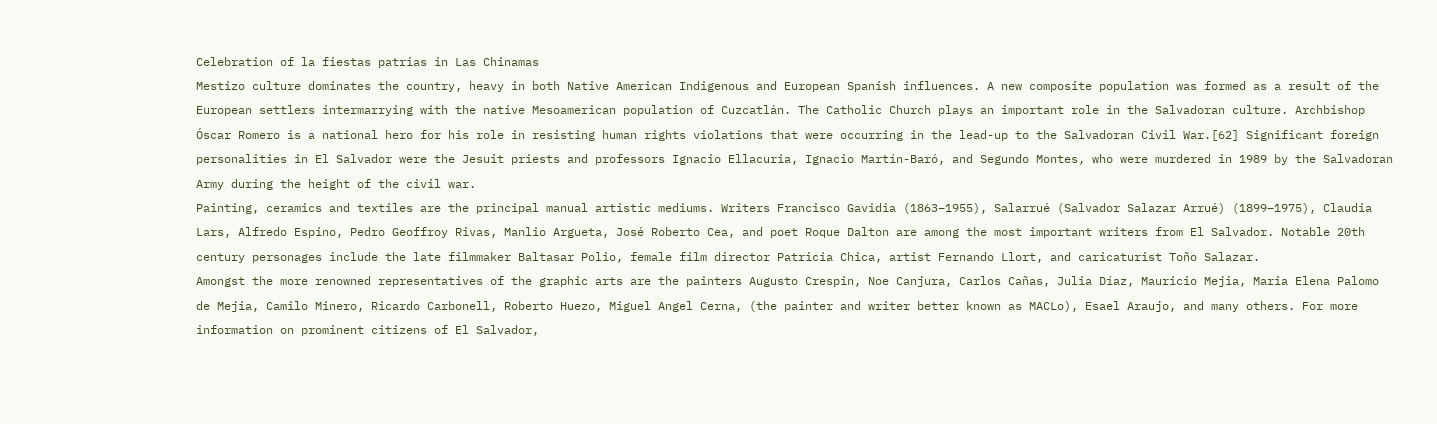Celebration of la fiestas patrias in Las Chinamas
Mestizo culture dominates the country, heavy in both Native American Indigenous and European Spanish influences. A new composite population was formed as a result of the European settlers intermarrying with the native Mesoamerican population of Cuzcatlán. The Catholic Church plays an important role in the Salvadoran culture. Archbishop Óscar Romero is a national hero for his role in resisting human rights violations that were occurring in the lead-up to the Salvadoran Civil War.[62] Significant foreign personalities in El Salvador were the Jesuit priests and professors Ignacio Ellacuria, Ignacio Martín-Baró, and Segundo Montes, who were murdered in 1989 by the Salvadoran Army during the height of the civil war.
Painting, ceramics and textiles are the principal manual artistic mediums. Writers Francisco Gavidia (1863–1955), Salarrué (Salvador Salazar Arrué) (1899–1975), Claudia Lars, Alfredo Espino, Pedro Geoffroy Rivas, Manlio Argueta, José Roberto Cea, and poet Roque Dalton are among the most important writers from El Salvador. Notable 20th century personages include the late filmmaker Baltasar Polio, female film director Patricia Chica, artist Fernando Llort, and caricaturist Toño Salazar.
Amongst the more renowned representatives of the graphic arts are the painters Augusto Crespin, Noe Canjura, Carlos Cañas, Julia Díaz, Mauricio Mejia, Maria Elena Palomo de Mejia, Camilo Minero, Ricardo Carbonell, Roberto Huezo, Miguel Angel Cerna, (the painter and writer better known as MACLo), Esael Araujo, and many others. For more information on prominent citizens of El Salvador,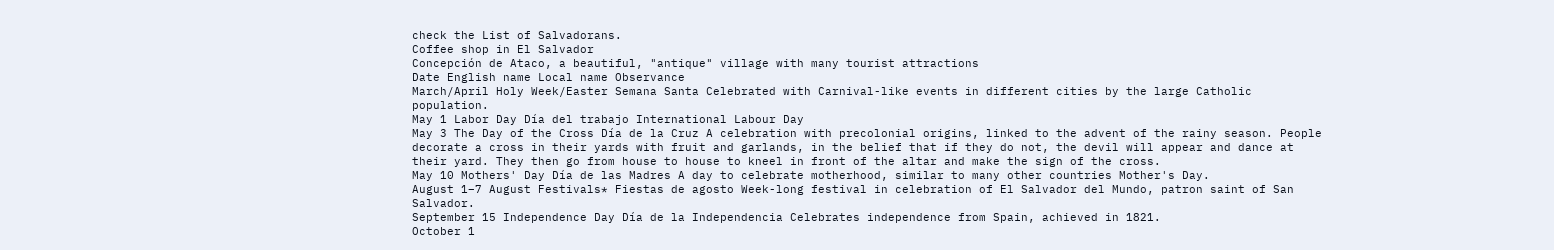check the List of Salvadorans.
Coffee shop in El Salvador
Concepción de Ataco, a beautiful, "antique" village with many tourist attractions
Date English name Local name Observance
March/April Holy Week/Easter Semana Santa Celebrated with Carnival-like events in different cities by the large Catholic population.
May 1 Labor Day Día del trabajo International Labour Day
May 3 The Day of the Cross Día de la Cruz A celebration with precolonial origins, linked to the advent of the rainy season. People decorate a cross in their yards with fruit and garlands, in the belief that if they do not, the devil will appear and dance at their yard. They then go from house to house to kneel in front of the altar and make the sign of the cross.
May 10 Mothers' Day Día de las Madres A day to celebrate motherhood, similar to many other countries Mother's Day.
August 1–7 August Festivals* Fiestas de agosto Week-long festival in celebration of El Salvador del Mundo, patron saint of San Salvador.
September 15 Independence Day Día de la Independencia Celebrates independence from Spain, achieved in 1821.
October 1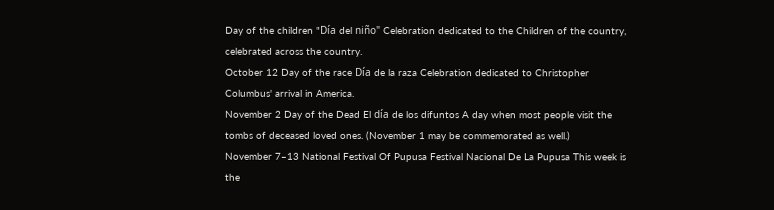Day of the children "Día del niño" Celebration dedicated to the Children of the country, celebrated across the country.
October 12 Day of the race Día de la raza Celebration dedicated to Christopher Columbus' arrival in America.
November 2 Day of the Dead El día de los difuntos A day when most people visit the tombs of deceased loved ones. (November 1 may be commemorated as well.)
November 7–13 National Festival Of Pupusa Festival Nacional De La Pupusa This week is the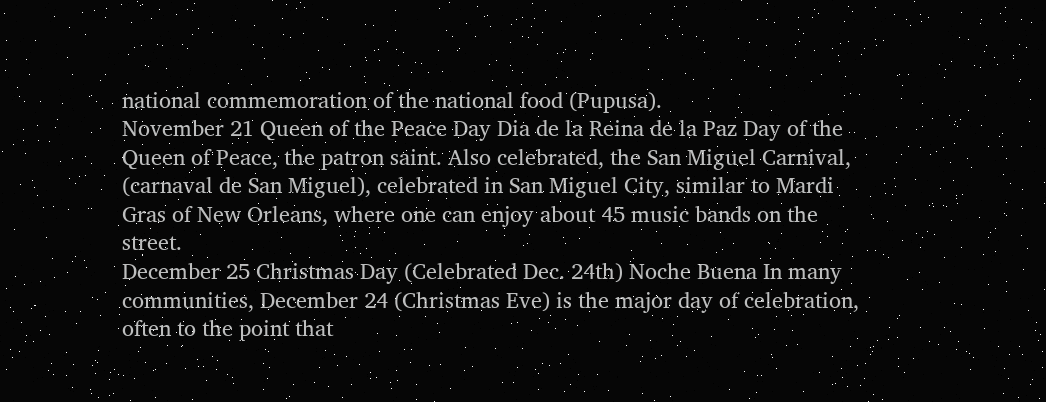national commemoration of the national food (Pupusa).
November 21 Queen of the Peace Day Dia de la Reina de la Paz Day of the Queen of Peace, the patron saint. Also celebrated, the San Miguel Carnival, (carnaval de San Miguel), celebrated in San Miguel City, similar to Mardi Gras of New Orleans, where one can enjoy about 45 music bands on the street.
December 25 Christmas Day (Celebrated Dec. 24th) Noche Buena In many communities, December 24 (Christmas Eve) is the major day of celebration, often to the point that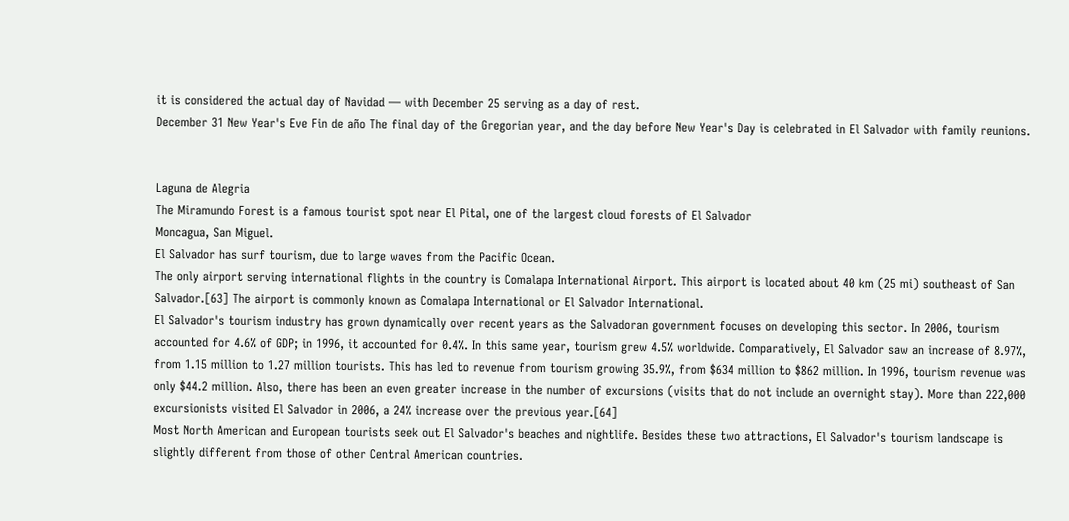it is considered the actual day of Navidad — with December 25 serving as a day of rest.
December 31 New Year's Eve Fin de año The final day of the Gregorian year, and the day before New Year's Day is celebrated in El Salvador with family reunions.


Laguna de Alegria
The Miramundo Forest is a famous tourist spot near El Pital, one of the largest cloud forests of El Salvador
Moncagua, San Miguel.
El Salvador has surf tourism, due to large waves from the Pacific Ocean.
The only airport serving international flights in the country is Comalapa International Airport. This airport is located about 40 km (25 mi) southeast of San Salvador.[63] The airport is commonly known as Comalapa International or El Salvador International.
El Salvador's tourism industry has grown dynamically over recent years as the Salvadoran government focuses on developing this sector. In 2006, tourism accounted for 4.6% of GDP; in 1996, it accounted for 0.4%. In this same year, tourism grew 4.5% worldwide. Comparatively, El Salvador saw an increase of 8.97%, from 1.15 million to 1.27 million tourists. This has led to revenue from tourism growing 35.9%, from $634 million to $862 million. In 1996, tourism revenue was only $44.2 million. Also, there has been an even greater increase in the number of excursions (visits that do not include an overnight stay). More than 222,000 excursionists visited El Salvador in 2006, a 24% increase over the previous year.[64]
Most North American and European tourists seek out El Salvador's beaches and nightlife. Besides these two attractions, El Salvador's tourism landscape is slightly different from those of other Central American countries.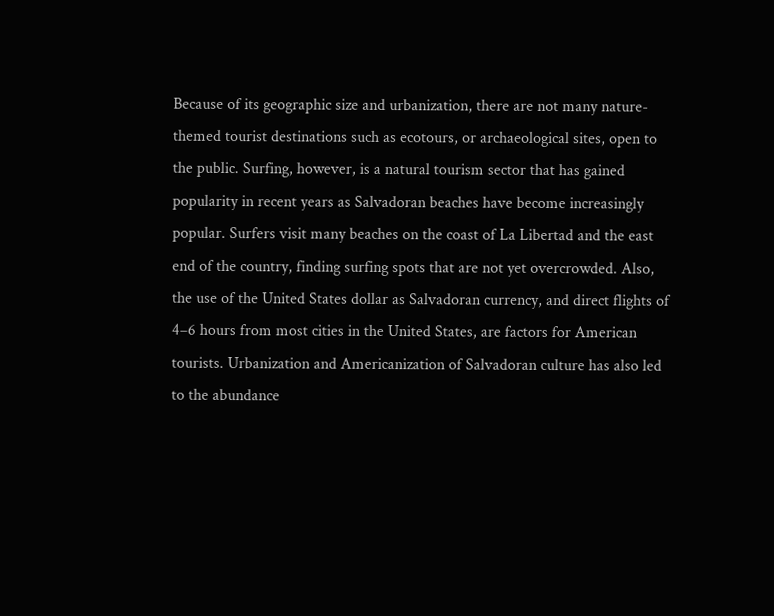Because of its geographic size and urbanization, there are not many nature-themed tourist destinations such as ecotours, or archaeological sites, open to the public. Surfing, however, is a natural tourism sector that has gained popularity in recent years as Salvadoran beaches have become increasingly popular. Surfers visit many beaches on the coast of La Libertad and the east end of the country, finding surfing spots that are not yet overcrowded. Also, the use of the United States dollar as Salvadoran currency, and direct flights of 4–6 hours from most cities in the United States, are factors for American tourists. Urbanization and Americanization of Salvadoran culture has also led to the abundance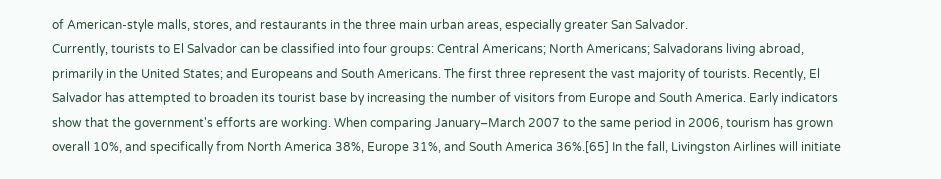of American-style malls, stores, and restaurants in the three main urban areas, especially greater San Salvador.
Currently, tourists to El Salvador can be classified into four groups: Central Americans; North Americans; Salvadorans living abroad, primarily in the United States; and Europeans and South Americans. The first three represent the vast majority of tourists. Recently, El Salvador has attempted to broaden its tourist base by increasing the number of visitors from Europe and South America. Early indicators show that the government's efforts are working. When comparing January–March 2007 to the same period in 2006, tourism has grown overall 10%, and specifically from North America 38%, Europe 31%, and South America 36%.[65] In the fall, Livingston Airlines will initiate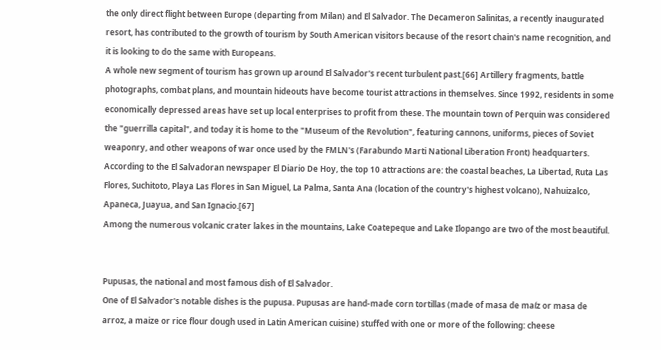the only direct flight between Europe (departing from Milan) and El Salvador. The Decameron Salinitas, a recently inaugurated resort, has contributed to the growth of tourism by South American visitors because of the resort chain's name recognition, and it is looking to do the same with Europeans.
A whole new segment of tourism has grown up around El Salvador's recent turbulent past.[66] Artillery fragments, battle photographs, combat plans, and mountain hideouts have become tourist attractions in themselves. Since 1992, residents in some economically depressed areas have set up local enterprises to profit from these. The mountain town of Perquin was considered the "guerrilla capital", and today it is home to the "Museum of the Revolution", featuring cannons, uniforms, pieces of Soviet weaponry, and other weapons of war once used by the FMLN's (Farabundo Marti National Liberation Front) headquarters.
According to the El Salvadoran newspaper El Diario De Hoy, the top 10 attractions are: the coastal beaches, La Libertad, Ruta Las Flores, Suchitoto, Playa Las Flores in San Miguel, La Palma, Santa Ana (location of the country's highest volcano), Nahuizalco, Apaneca, Juayua, and San Ignacio.[67]
Among the numerous volcanic crater lakes in the mountains, Lake Coatepeque and Lake Ilopango are two of the most beautiful.


Pupusas, the national and most famous dish of El Salvador.
One of El Salvador's notable dishes is the pupusa. Pupusas are hand-made corn tortillas (made of masa de maíz or masa de arroz, a maize or rice flour dough used in Latin American cuisine) stuffed with one or more of the following: cheese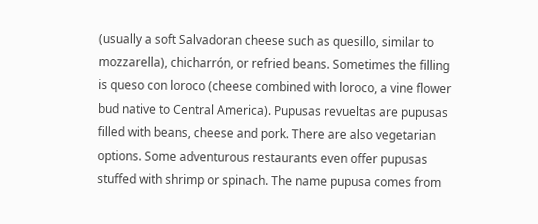(usually a soft Salvadoran cheese such as quesillo, similar to mozzarella), chicharrón, or refried beans. Sometimes the filling is queso con loroco (cheese combined with loroco, a vine flower bud native to Central America). Pupusas revueltas are pupusas filled with beans, cheese and pork. There are also vegetarian options. Some adventurous restaurants even offer pupusas stuffed with shrimp or spinach. The name pupusa comes from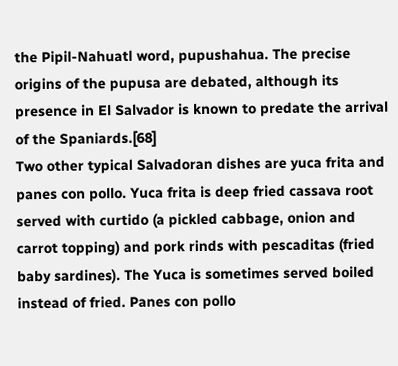the Pipil-Nahuatl word, pupushahua. The precise origins of the pupusa are debated, although its presence in El Salvador is known to predate the arrival of the Spaniards.[68]
Two other typical Salvadoran dishes are yuca frita and panes con pollo. Yuca frita is deep fried cassava root served with curtido (a pickled cabbage, onion and carrot topping) and pork rinds with pescaditas (fried baby sardines). The Yuca is sometimes served boiled instead of fried. Panes con pollo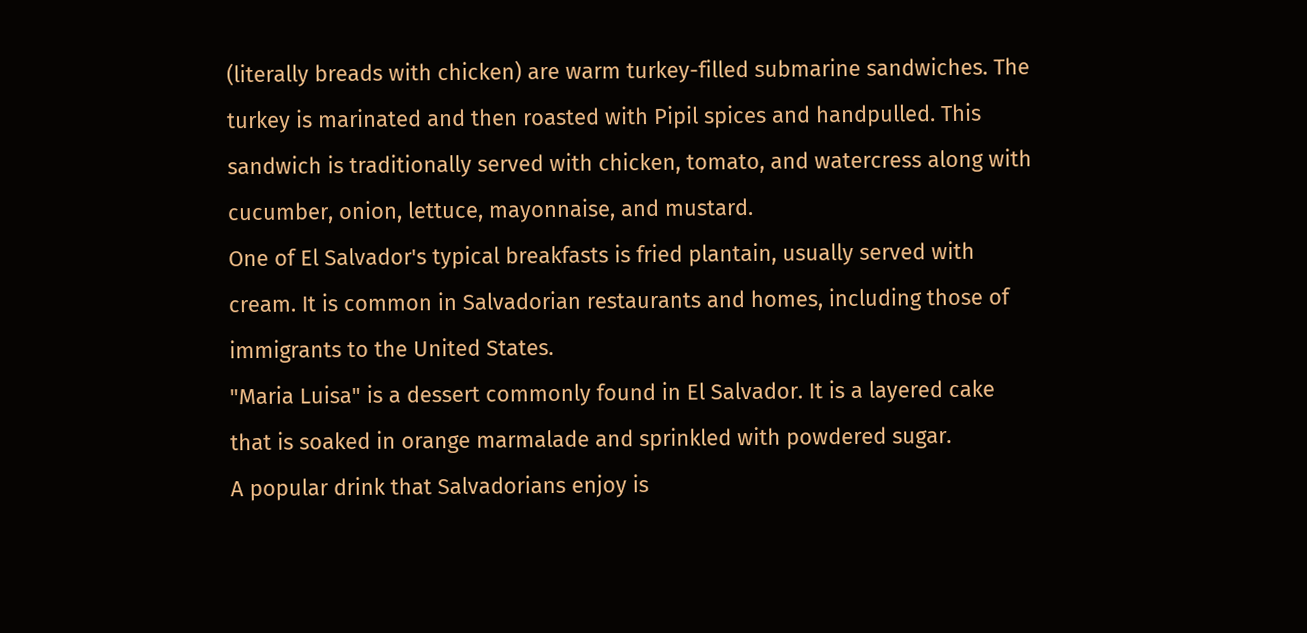(literally breads with chicken) are warm turkey-filled submarine sandwiches. The turkey is marinated and then roasted with Pipil spices and handpulled. This sandwich is traditionally served with chicken, tomato, and watercress along with cucumber, onion, lettuce, mayonnaise, and mustard.
One of El Salvador's typical breakfasts is fried plantain, usually served with cream. It is common in Salvadorian restaurants and homes, including those of immigrants to the United States.
"Maria Luisa" is a dessert commonly found in El Salvador. It is a layered cake that is soaked in orange marmalade and sprinkled with powdered sugar.
A popular drink that Salvadorians enjoy is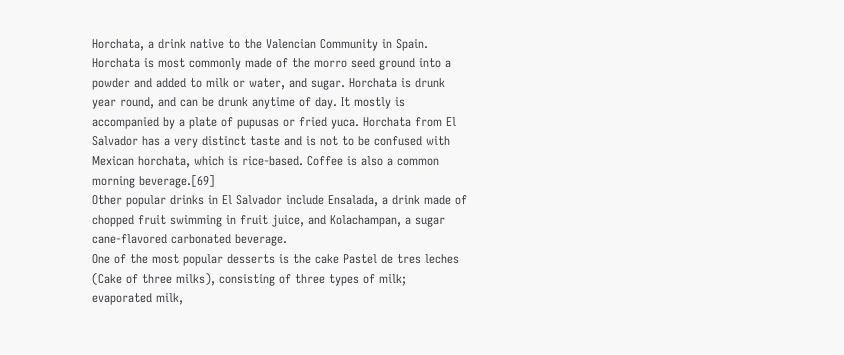Horchata, a drink native to the Valencian Community in Spain. Horchata is most commonly made of the morro seed ground into a powder and added to milk or water, and sugar. Horchata is drunk year round, and can be drunk anytime of day. It mostly is accompanied by a plate of pupusas or fried yuca. Horchata from El Salvador has a very distinct taste and is not to be confused with Mexican horchata, which is rice-based. Coffee is also a common morning beverage.[69]
Other popular drinks in El Salvador include Ensalada, a drink made of chopped fruit swimming in fruit juice, and Kolachampan, a sugar cane-flavored carbonated beverage.
One of the most popular desserts is the cake Pastel de tres leches (Cake of three milks), consisting of three types of milk; evaporated milk,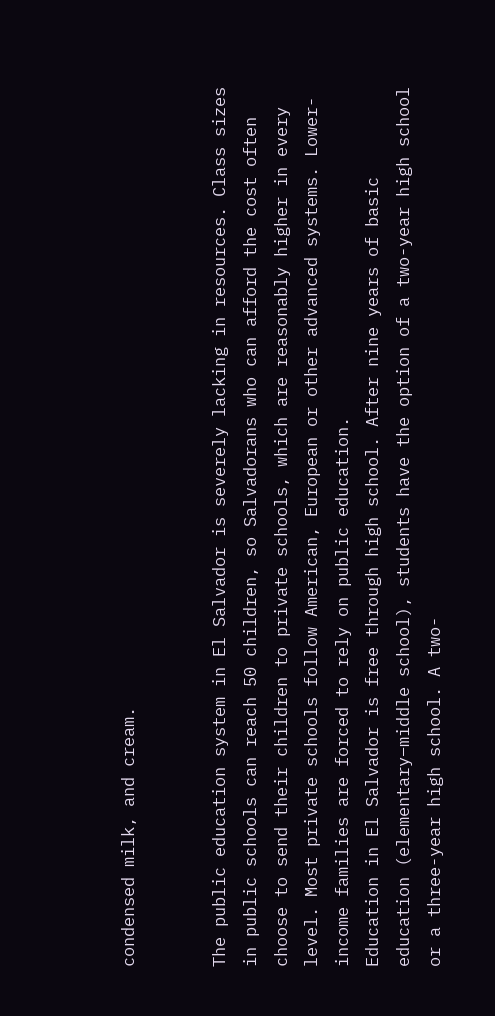condensed milk, and cream.


The public education system in El Salvador is severely lacking in resources. Class sizes in public schools can reach 50 children, so Salvadorans who can afford the cost often choose to send their children to private schools, which are reasonably higher in every level. Most private schools follow American, European or other advanced systems. Lower-income families are forced to rely on public education.
Education in El Salvador is free through high school. After nine years of basic education (elementary–middle school), students have the option of a two-year high school or a three-year high school. A two-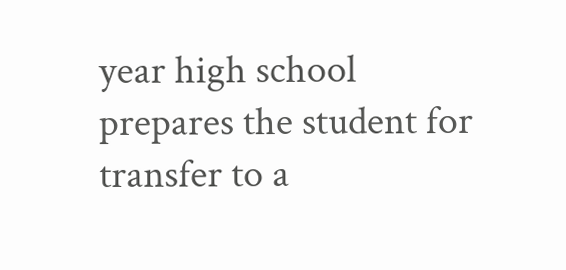year high school prepares the student for transfer to a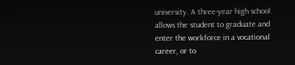university. A three-year high school allows the student to graduate and enter the workforce in a vocational career, or to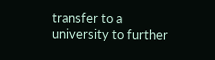transfer to a university to further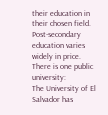their education in their chosen field.
Post-secondary education varies widely in price.
There is one public university:
The University of El Salvador has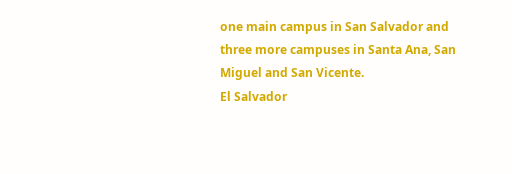one main campus in San Salvador and three more campuses in Santa Ana, San Miguel and San Vicente.
El Salvador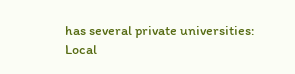has several private universities:
Local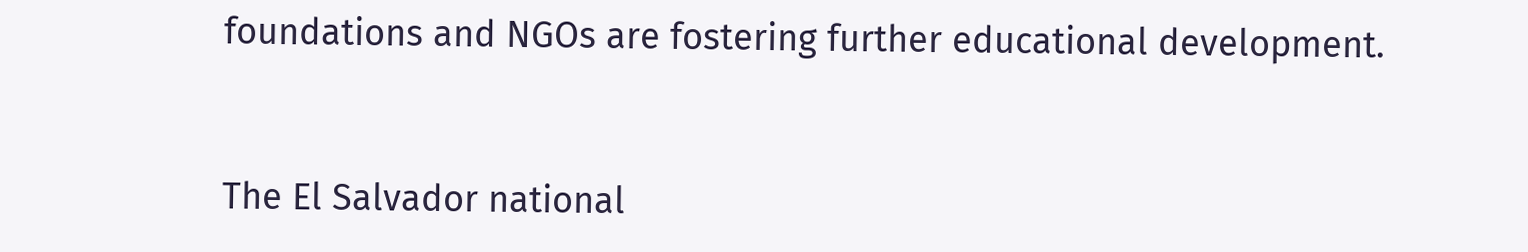foundations and NGOs are fostering further educational development.


The El Salvador national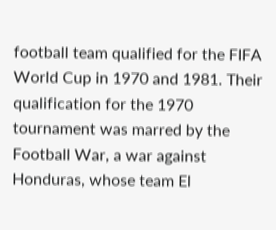football team qualified for the FIFA World Cup in 1970 and 1981. Their qualification for the 1970 tournament was marred by the Football War, a war against Honduras, whose team El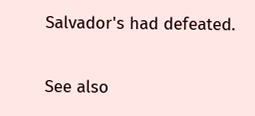Salvador's had defeated.

See also